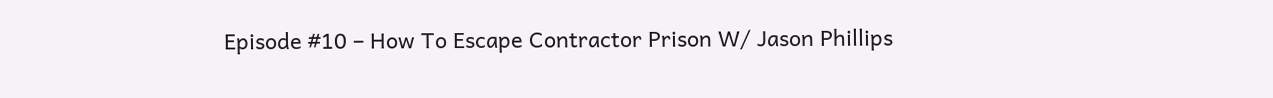Episode #10 – How To Escape Contractor Prison W/ Jason Phillips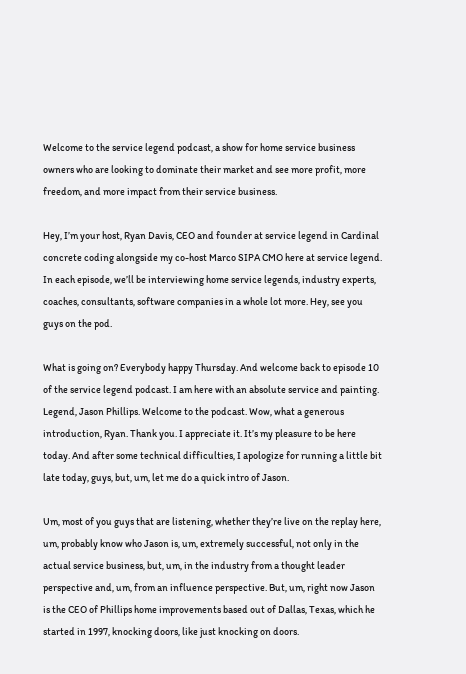Welcome to the service legend podcast, a show for home service business owners who are looking to dominate their market and see more profit, more freedom, and more impact from their service business.

Hey, I’m your host, Ryan Davis, CEO and founder at service legend in Cardinal concrete coding alongside my co-host Marco SIPA CMO here at service legend. In each episode, we’ll be interviewing home service legends, industry experts, coaches, consultants, software companies in a whole lot more. Hey, see you guys on the pod.

What is going on? Everybody happy Thursday. And welcome back to episode 10 of the service legend podcast. I am here with an absolute service and painting. Legend, Jason Phillips. Welcome to the podcast. Wow, what a generous introduction, Ryan. Thank you. I appreciate it. It’s my pleasure to be here today. And after some technical difficulties, I apologize for running a little bit late today, guys, but, um, let me do a quick intro of Jason.

Um, most of you guys that are listening, whether they’re live on the replay here, um, probably know who Jason is, um, extremely successful, not only in the actual service business, but, um, in the industry from a thought leader perspective and, um, from an influence perspective. But, um, right now Jason is the CEO of Phillips home improvements based out of Dallas, Texas, which he started in 1997, knocking doors, like just knocking on doors.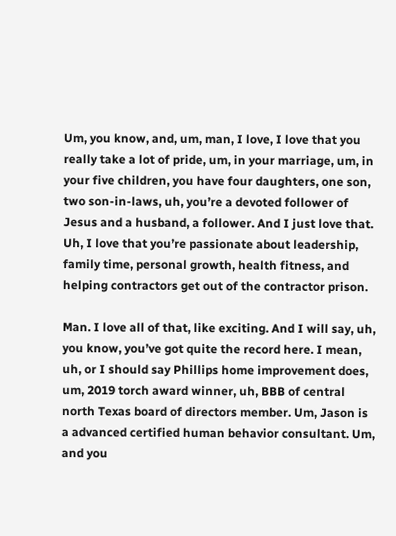Um, you know, and, um, man, I love, I love that you really take a lot of pride, um, in your marriage, um, in your five children, you have four daughters, one son, two son-in-laws, uh, you’re a devoted follower of Jesus and a husband, a follower. And I just love that. Uh, I love that you’re passionate about leadership, family time, personal growth, health fitness, and helping contractors get out of the contractor prison.

Man. I love all of that, like exciting. And I will say, uh, you know, you’ve got quite the record here. I mean, uh, or I should say Phillips home improvement does, um, 2019 torch award winner, uh, BBB of central north Texas board of directors member. Um, Jason is a advanced certified human behavior consultant. Um, and you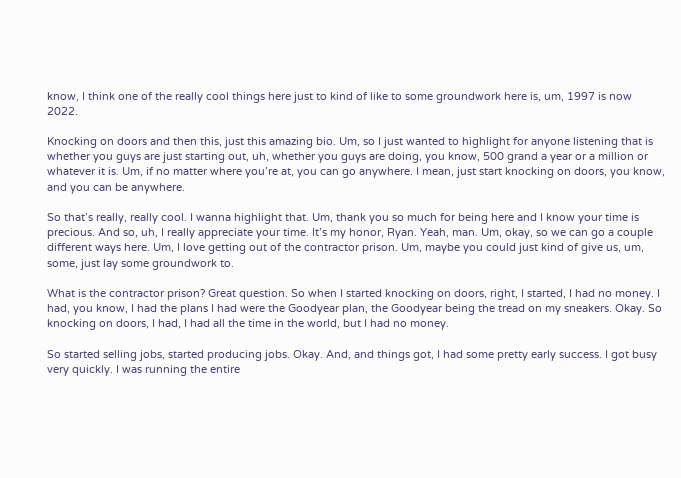know, I think one of the really cool things here just to kind of like to some groundwork here is, um, 1997 is now 2022.

Knocking on doors and then this, just this amazing bio. Um, so I just wanted to highlight for anyone listening that is whether you guys are just starting out, uh, whether you guys are doing, you know, 500 grand a year or a million or whatever it is. Um, if no matter where you’re at, you can go anywhere. I mean, just start knocking on doors, you know, and you can be anywhere.

So that’s really, really cool. I wanna highlight that. Um, thank you so much for being here and I know your time is precious. And so, uh, I really appreciate your time. It’s my honor, Ryan. Yeah, man. Um, okay, so we can go a couple different ways here. Um, I love getting out of the contractor prison. Um, maybe you could just kind of give us, um, some, just lay some groundwork to.

What is the contractor prison? Great question. So when I started knocking on doors, right, I started, I had no money. I had, you know, I had the plans I had were the Goodyear plan, the Goodyear being the tread on my sneakers. Okay. So knocking on doors, I had, I had all the time in the world, but I had no money.

So started selling jobs, started producing jobs. Okay. And, and things got, I had some pretty early success. I got busy very quickly. I was running the entire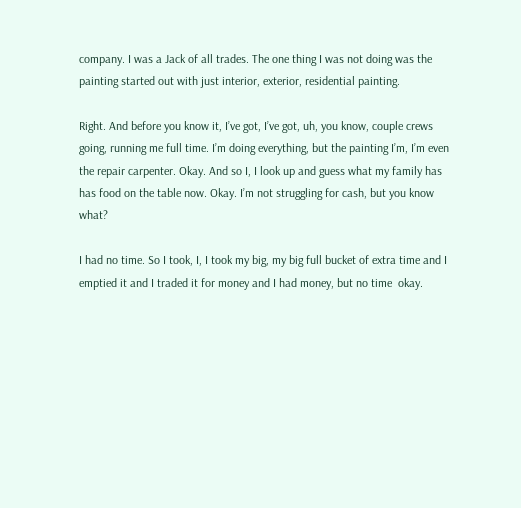company. I was a Jack of all trades. The one thing I was not doing was the painting started out with just interior, exterior, residential painting.

Right. And before you know it, I’ve got, I’ve got, uh, you know, couple crews going, running me full time. I’m doing everything, but the painting I’m, I’m even the repair carpenter. Okay. And so I, I look up and guess what my family has has food on the table now. Okay. I’m not struggling for cash, but you know what?

I had no time. So I took, I, I took my big, my big full bucket of extra time and I emptied it and I traded it for money and I had money, but no time  okay.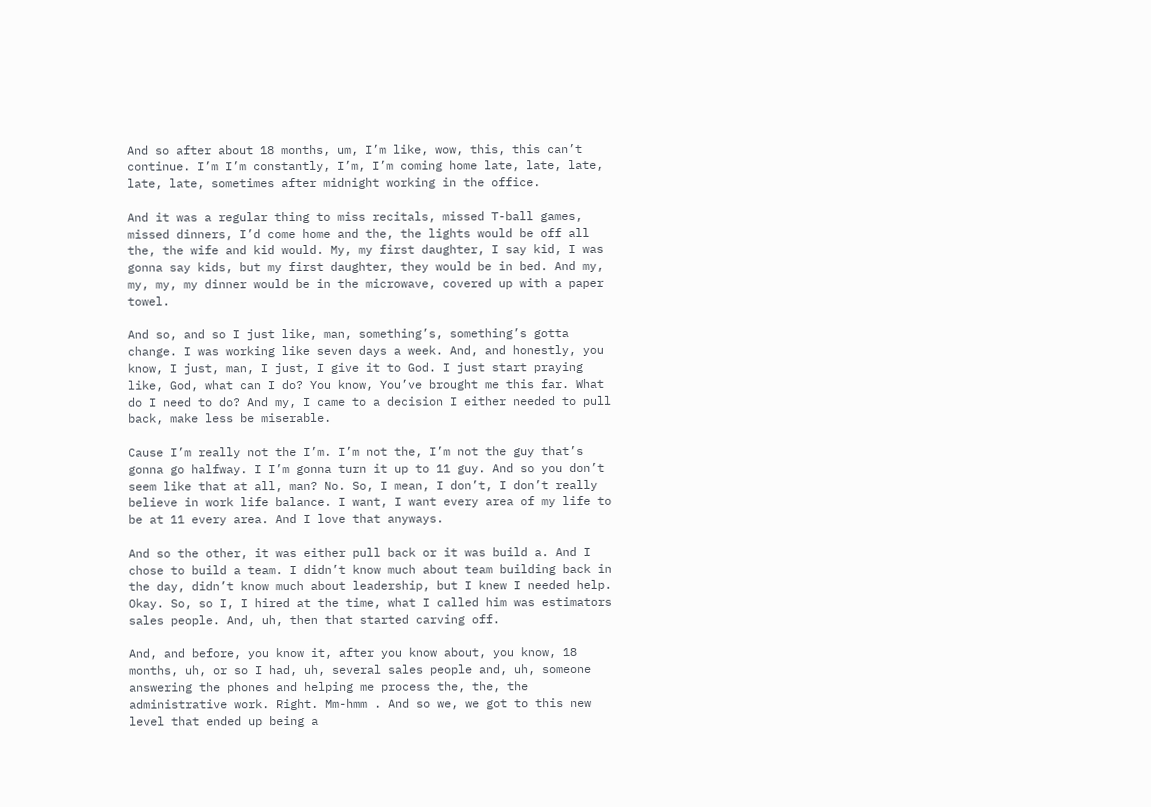And so after about 18 months, um, I’m like, wow, this, this can’t continue. I’m I’m constantly, I’m, I’m coming home late, late, late, late, late, sometimes after midnight working in the office.

And it was a regular thing to miss recitals, missed T-ball games, missed dinners, I’d come home and the, the lights would be off all the, the wife and kid would. My, my first daughter, I say kid, I was gonna say kids, but my first daughter, they would be in bed. And my, my, my, my dinner would be in the microwave, covered up with a paper towel.

And so, and so I just like, man, something’s, something’s gotta change. I was working like seven days a week. And, and honestly, you know, I just, man, I just, I give it to God. I just start praying like, God, what can I do? You know, You’ve brought me this far. What do I need to do? And my, I came to a decision I either needed to pull back, make less be miserable.

Cause I’m really not the I’m. I’m not the, I’m not the guy that’s gonna go halfway. I I’m gonna turn it up to 11 guy. And so you don’t seem like that at all, man? No. So, I mean, I don’t, I don’t really believe in work life balance. I want, I want every area of my life to be at 11 every area. And I love that anyways.

And so the other, it was either pull back or it was build a. And I chose to build a team. I didn’t know much about team building back in the day, didn’t know much about leadership, but I knew I needed help. Okay. So, so I, I hired at the time, what I called him was estimators sales people. And, uh, then that started carving off.

And, and before, you know it, after you know about, you know, 18 months, uh, or so I had, uh, several sales people and, uh, someone answering the phones and helping me process the, the, the administrative work. Right. Mm-hmm . And so we, we got to this new level that ended up being a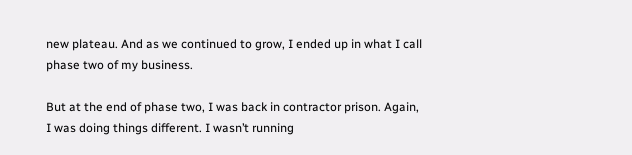new plateau. And as we continued to grow, I ended up in what I call phase two of my business.

But at the end of phase two, I was back in contractor prison. Again, I was doing things different. I wasn’t running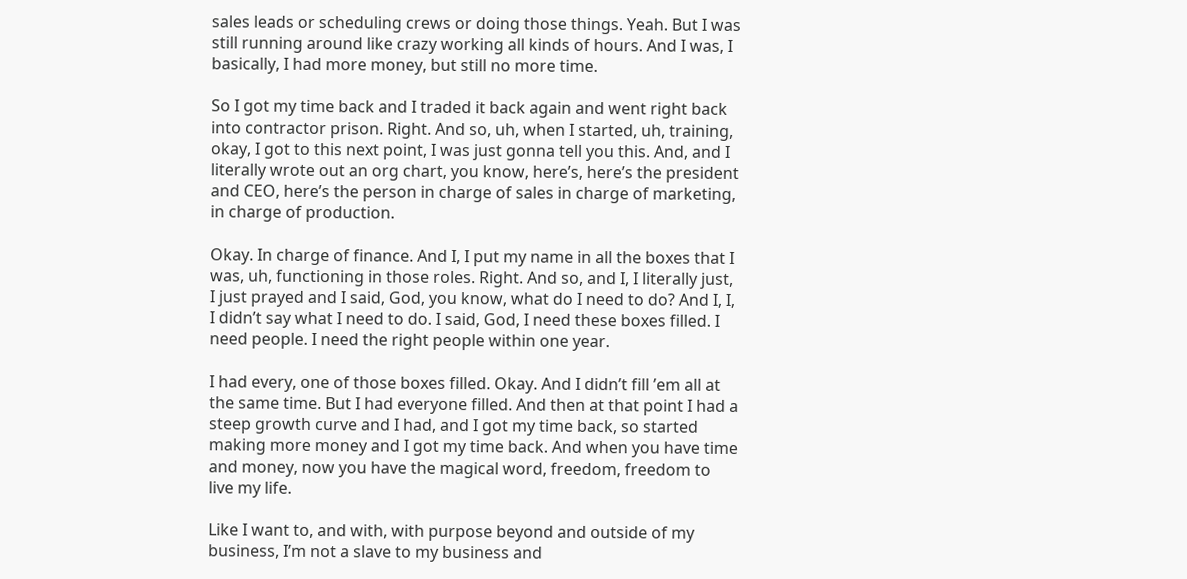sales leads or scheduling crews or doing those things. Yeah. But I was still running around like crazy working all kinds of hours. And I was, I basically, I had more money, but still no more time.

So I got my time back and I traded it back again and went right back into contractor prison. Right. And so, uh, when I started, uh, training, okay, I got to this next point, I was just gonna tell you this. And, and I literally wrote out an org chart, you know, here’s, here’s the president and CEO, here’s the person in charge of sales in charge of marketing, in charge of production.

Okay. In charge of finance. And I, I put my name in all the boxes that I was, uh, functioning in those roles. Right. And so, and I, I literally just, I just prayed and I said, God, you know, what do I need to do? And I, I, I didn’t say what I need to do. I said, God, I need these boxes filled. I need people. I need the right people within one year.

I had every, one of those boxes filled. Okay. And I didn’t fill ’em all at the same time. But I had everyone filled. And then at that point I had a steep growth curve and I had, and I got my time back, so started making more money and I got my time back. And when you have time and money, now you have the magical word, freedom, freedom to live my life.

Like I want to, and with, with purpose beyond and outside of my business, I’m not a slave to my business and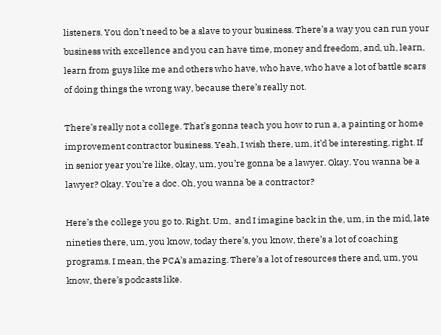listeners. You don’t need to be a slave to your business. There’s a way you can run your business with excellence and you can have time, money and freedom, and, uh, learn, learn from guys like me and others who have, who have, who have a lot of battle scars of doing things the wrong way, because there’s really not.

There’s really not a college. That’s gonna teach you how to run a, a painting or home improvement contractor business. Yeah, I wish there, um, it’d be interesting, right. If in senior year you’re like, okay, um, you’re gonna be a lawyer. Okay. You wanna be a lawyer? Okay. You’re a doc. Oh, you wanna be a contractor?

Here’s the college you go to. Right. Um,  and I imagine back in the, um, in the mid, late nineties there, um, you know, today there’s, you know, there’s a lot of coaching programs. I mean, the PCA’s amazing. There’s a lot of resources there and, um, you know, there’s podcasts like.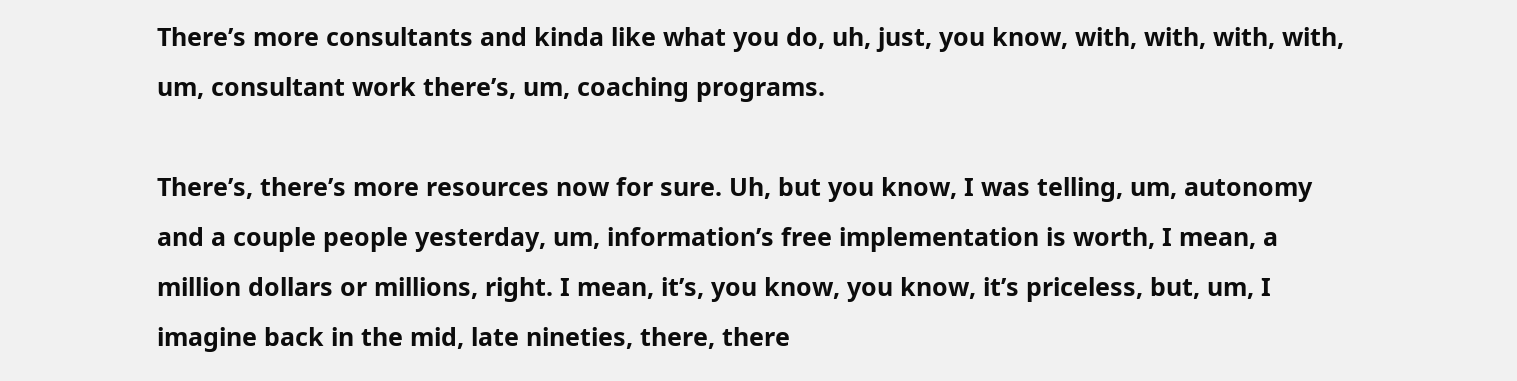There’s more consultants and kinda like what you do, uh, just, you know, with, with, with, with, um, consultant work there’s, um, coaching programs.

There’s, there’s more resources now for sure. Uh, but you know, I was telling, um, autonomy and a couple people yesterday, um, information’s free implementation is worth, I mean, a million dollars or millions, right. I mean, it’s, you know, you know, it’s priceless, but, um, I imagine back in the mid, late nineties, there, there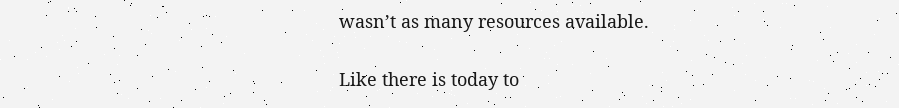wasn’t as many resources available.

Like there is today to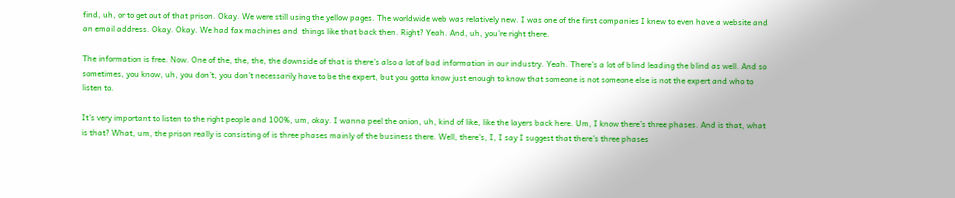find, uh, or to get out of that prison. Okay. We were still using the yellow pages. The worldwide web was relatively new. I was one of the first companies I knew to even have a website and an email address. Okay. Okay. We had fax machines and  things like that back then. Right? Yeah. And, uh, you’re right there.

The information is free. Now. One of the, the, the, the downside of that is there’s also a lot of bad information in our industry. Yeah. There’s a lot of blind leading the blind as well. And so sometimes, you know, uh, you don’t, you don’t necessarily have to be the expert, but you gotta know just enough to know that someone is not someone else is not the expert and who to listen to.

It’s very important to listen to the right people and 100%, um, okay. I wanna peel the onion, uh, kind of like, like the layers back here. Um, I know there’s three phases. And is that, what is that? What, um, the prison really is consisting of is three phases mainly of the business there. Well, there’s, I, I say I suggest that there’s three phases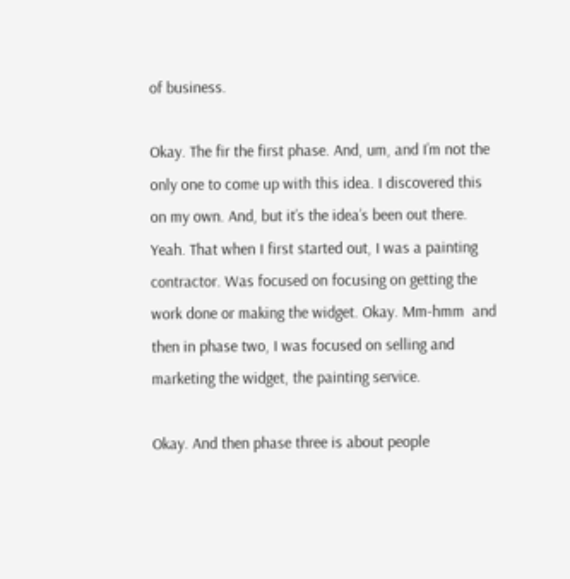of business.

Okay. The fir the first phase. And, um, and I’m not the only one to come up with this idea. I discovered this on my own. And, but it’s the idea’s been out there. Yeah. That when I first started out, I was a painting contractor. Was focused on focusing on getting the work done or making the widget. Okay. Mm-hmm  and then in phase two, I was focused on selling and marketing the widget, the painting service.

Okay. And then phase three is about people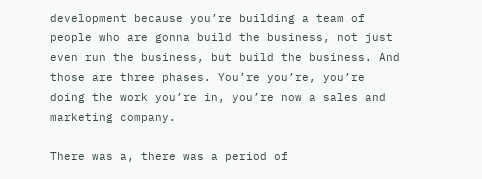development because you’re building a team of people who are gonna build the business, not just even run the business, but build the business. And those are three phases. You’re you’re, you’re doing the work you’re in, you’re now a sales and marketing company.

There was a, there was a period of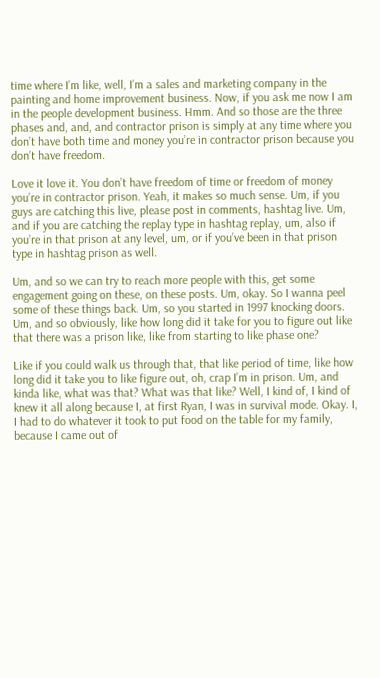time where I’m like, well, I’m a sales and marketing company in the painting and home improvement business. Now, if you ask me now I am in the people development business. Hmm. And so those are the three phases and, and, and contractor prison is simply at any time where you don’t have both time and money you’re in contractor prison because you don’t have freedom.

Love it love it. You don’t have freedom of time or freedom of money you’re in contractor prison. Yeah, it makes so much sense. Um, if you guys are catching this live, please post in comments, hashtag live. Um, and if you are catching the replay type in hashtag replay, um, also if you’re in that prison at any level, um, or if you’ve been in that prison type in hashtag prison as well.

Um, and so we can try to reach more people with this, get some engagement going on these, on these posts. Um, okay. So I wanna peel some of these things back. Um, so you started in 1997 knocking doors. Um, and so obviously, like how long did it take for you to figure out like that there was a prison like, like from starting to like phase one?

Like if you could walk us through that, that like period of time, like how long did it take you to like figure out, oh, crap I’m in prison. Um, and kinda like, what was that? What was that like? Well, I kind of, I kind of knew it all along because I, at first Ryan, I was in survival mode. Okay. I, I had to do whatever it took to put food on the table for my family, because I came out of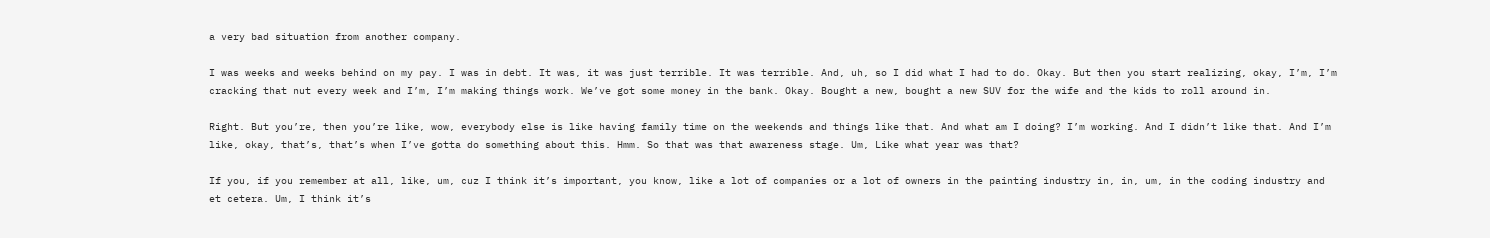a very bad situation from another company.

I was weeks and weeks behind on my pay. I was in debt. It was, it was just terrible. It was terrible. And, uh, so I did what I had to do. Okay. But then you start realizing, okay, I’m, I’m cracking that nut every week and I’m, I’m making things work. We’ve got some money in the bank. Okay. Bought a new, bought a new SUV for the wife and the kids to roll around in.

Right. But you’re, then you’re like, wow, everybody else is like having family time on the weekends and things like that. And what am I doing? I’m working. And I didn’t like that. And I’m like, okay, that’s, that’s when I’ve gotta do something about this. Hmm. So that was that awareness stage. Um, Like what year was that?

If you, if you remember at all, like, um, cuz I think it’s important, you know, like a lot of companies or a lot of owners in the painting industry in, in, um, in the coding industry and et cetera. Um, I think it’s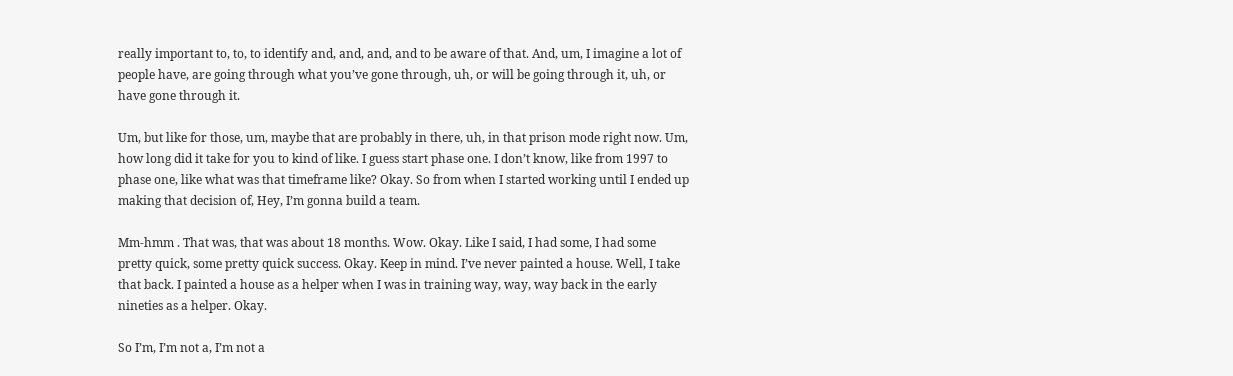really important to, to, to identify and, and, and, and to be aware of that. And, um, I imagine a lot of people have, are going through what you’ve gone through, uh, or will be going through it, uh, or have gone through it.

Um, but like for those, um, maybe that are probably in there, uh, in that prison mode right now. Um, how long did it take for you to kind of like. I guess start phase one. I don’t know, like from 1997 to phase one, like what was that timeframe like? Okay. So from when I started working until I ended up making that decision of, Hey, I’m gonna build a team.

Mm-hmm . That was, that was about 18 months. Wow. Okay. Like I said, I had some, I had some pretty quick, some pretty quick success. Okay. Keep in mind. I’ve never painted a house. Well, I take that back. I painted a house as a helper when I was in training way, way, way back in the early nineties as a helper. Okay.

So I’m, I’m not a, I’m not a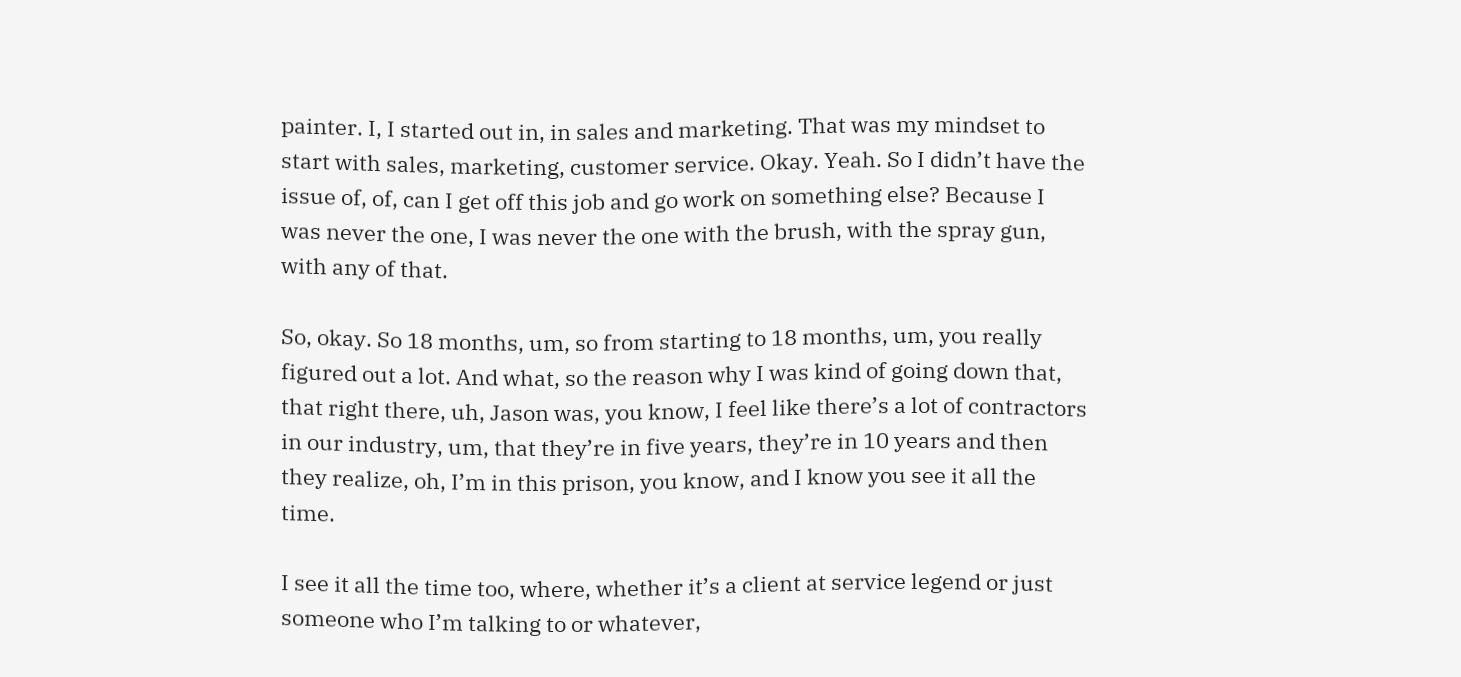painter. I, I started out in, in sales and marketing. That was my mindset to start with sales, marketing, customer service. Okay. Yeah. So I didn’t have the issue of, of, can I get off this job and go work on something else? Because I was never the one, I was never the one with the brush, with the spray gun, with any of that.

So, okay. So 18 months, um, so from starting to 18 months, um, you really figured out a lot. And what, so the reason why I was kind of going down that, that right there, uh, Jason was, you know, I feel like there’s a lot of contractors in our industry, um, that they’re in five years, they’re in 10 years and then they realize, oh, I’m in this prison, you know, and I know you see it all the time.

I see it all the time too, where, whether it’s a client at service legend or just someone who I’m talking to or whatever,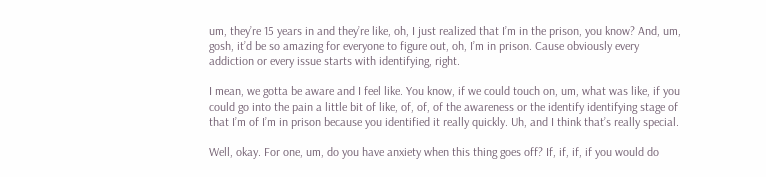um, they’re 15 years in and they’re like, oh, I just realized that I’m in the prison, you know? And, um, gosh, it’d be so amazing for everyone to figure out, oh, I’m in prison. Cause obviously every addiction or every issue starts with identifying, right.

I mean, we gotta be aware and I feel like. You know, if we could touch on, um, what was like, if you could go into the pain a little bit of like, of, of, of the awareness or the identify identifying stage of that I’m of I’m in prison because you identified it really quickly. Uh, and I think that’s really special.

Well, okay. For one, um, do you have anxiety when this thing goes off? If, if, if, if you would do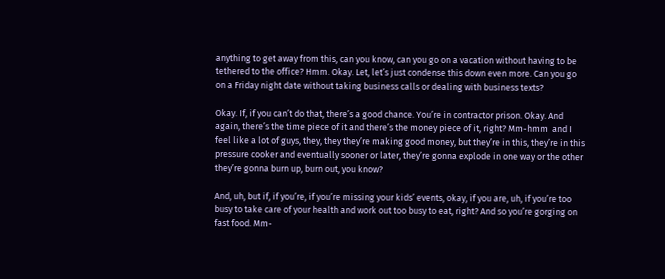anything to get away from this, can you know, can you go on a vacation without having to be tethered to the office? Hmm. Okay. Let, let’s just condense this down even more. Can you go on a Friday night date without taking business calls or dealing with business texts?

Okay. If, if you can’t do that, there’s a good chance. You’re in contractor prison. Okay. And again, there’s the time piece of it and there’s the money piece of it, right? Mm-hmm  and I feel like a lot of guys, they, they they’re making good money, but they’re in this, they’re in this pressure cooker and eventually sooner or later, they’re gonna explode in one way or the other they’re gonna burn up, burn out, you know?

And, uh, but if, if you’re, if you’re missing your kids’ events, okay, if you are, uh, if you’re too busy to take care of your health and work out too busy to eat, right? And so you’re gorging on fast food. Mm-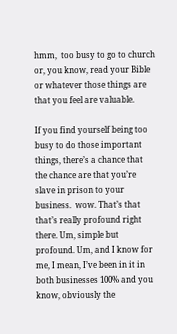hmm,  too busy to go to church or, you know, read your Bible or whatever those things are that you feel are valuable.

If you find yourself being too busy to do those important things, there’s a chance that the chance are that you’re slave in prison to your business.  wow. That’s that that’s really profound right there. Um, simple but profound. Um, and I know for me, I mean, I’ve been in it in both businesses 100% and you know, obviously the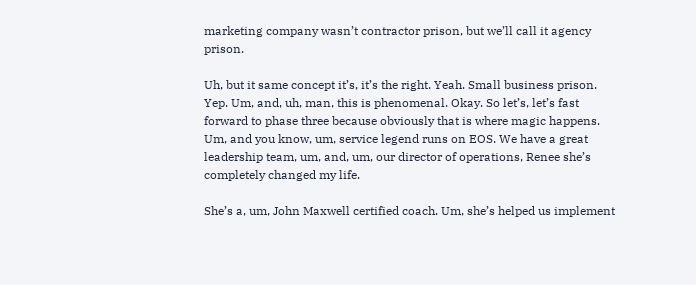marketing company wasn’t contractor prison, but we’ll call it agency prison.

Uh, but it same concept it’s, it’s the right. Yeah. Small business prison. Yep. Um, and, uh, man, this is phenomenal. Okay. So let’s, let’s fast forward to phase three because obviously that is where magic happens. Um, and you know, um, service legend runs on EOS. We have a great leadership team, um, and, um, our director of operations, Renee she’s completely changed my life.

She’s a, um, John Maxwell certified coach. Um, she’s helped us implement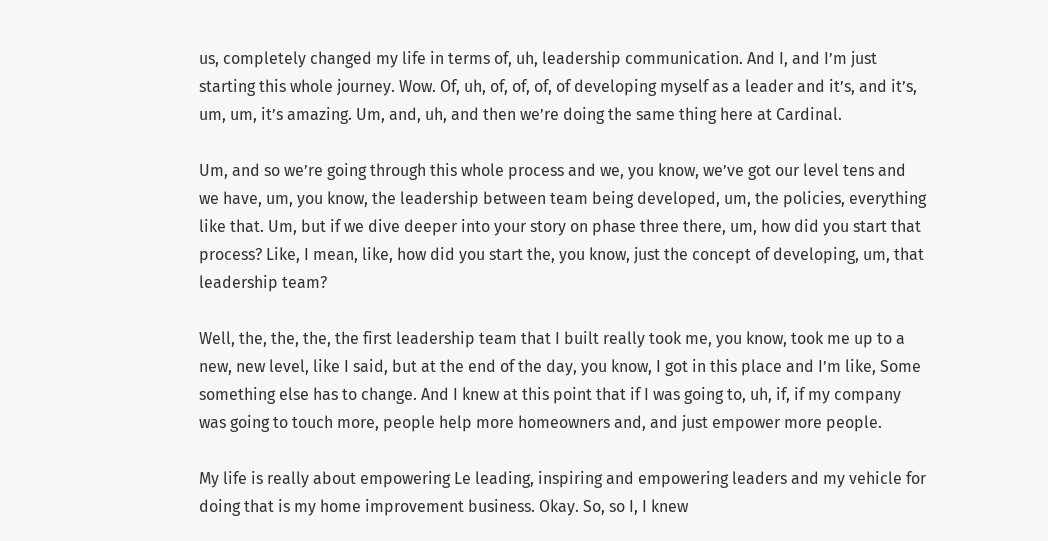us, completely changed my life in terms of, uh, leadership communication. And I, and I’m just starting this whole journey. Wow. Of, uh, of, of, of, of developing myself as a leader and it’s, and it’s, um, um, it’s amazing. Um, and, uh, and then we’re doing the same thing here at Cardinal.

Um, and so we’re going through this whole process and we, you know, we’ve got our level tens and we have, um, you know, the leadership between team being developed, um, the policies, everything like that. Um, but if we dive deeper into your story on phase three there, um, how did you start that process? Like, I mean, like, how did you start the, you know, just the concept of developing, um, that leadership team?

Well, the, the, the, the first leadership team that I built really took me, you know, took me up to a new, new level, like I said, but at the end of the day, you know, I got in this place and I’m like, Some something else has to change. And I knew at this point that if I was going to, uh, if, if my company was going to touch more, people help more homeowners and, and just empower more people.

My life is really about empowering Le leading, inspiring and empowering leaders and my vehicle for doing that is my home improvement business. Okay. So, so I, I knew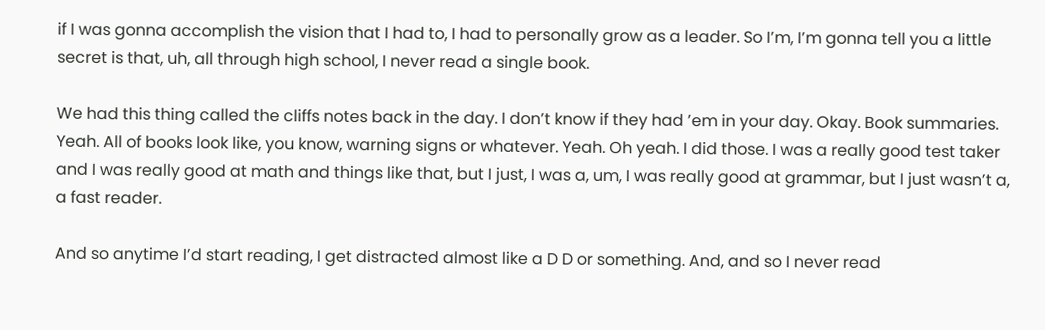if I was gonna accomplish the vision that I had to, I had to personally grow as a leader. So I’m, I’m gonna tell you a little secret is that, uh, all through high school, I never read a single book.

We had this thing called the cliffs notes back in the day. I don’t know if they had ’em in your day. Okay. Book summaries. Yeah. All of books look like, you know, warning signs or whatever. Yeah. Oh yeah. I did those. I was a really good test taker and I was really good at math and things like that, but I just, I was a, um, I was really good at grammar, but I just wasn’t a, a fast reader.

And so anytime I’d start reading, I get distracted almost like a D D or something. And, and so I never read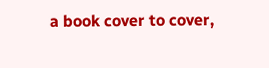a book cover to cover,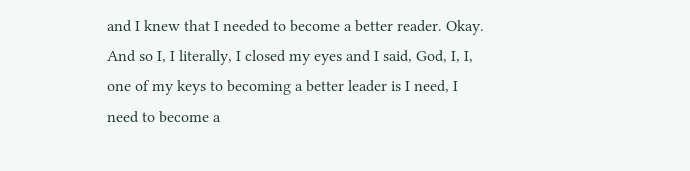and I knew that I needed to become a better reader. Okay. And so I, I literally, I closed my eyes and I said, God, I, I, one of my keys to becoming a better leader is I need, I need to become a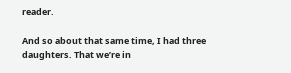reader.

And so about that same time, I had three daughters. That we’re in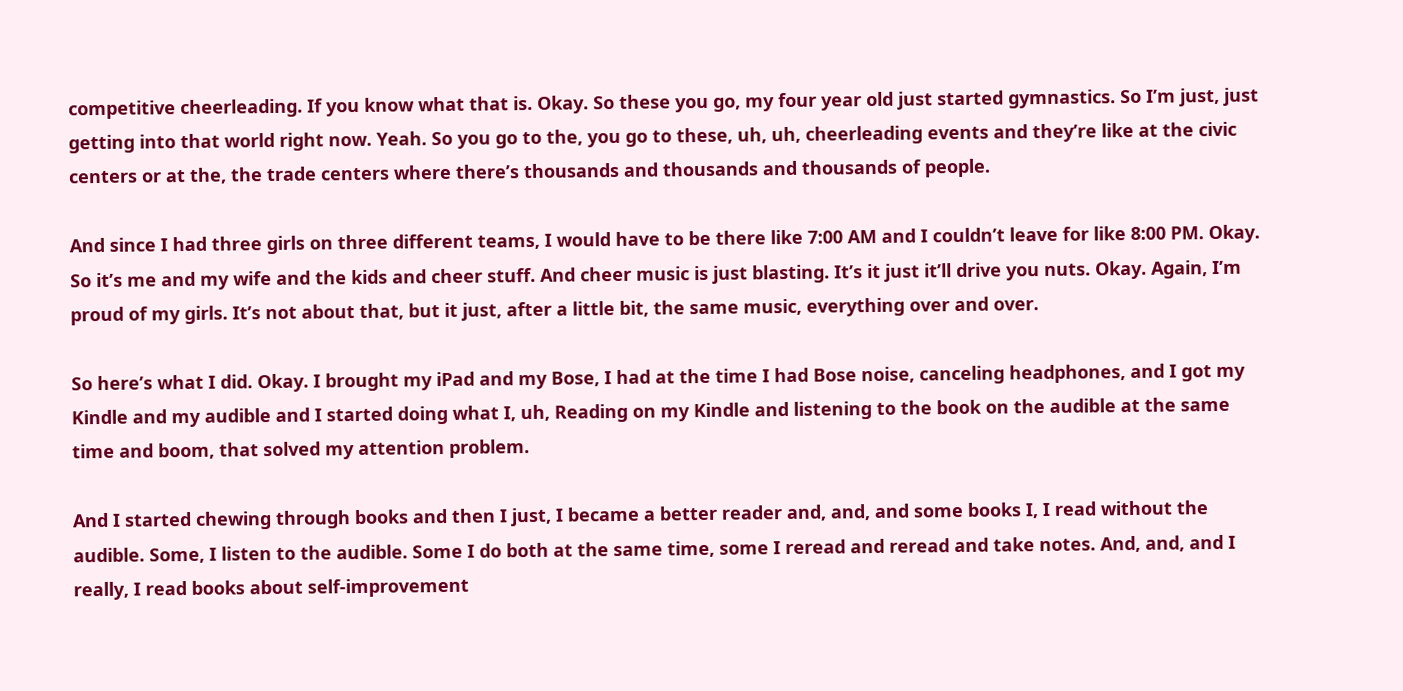competitive cheerleading. If you know what that is. Okay. So these you go, my four year old just started gymnastics. So I’m just, just getting into that world right now. Yeah. So you go to the, you go to these, uh, uh, cheerleading events and they’re like at the civic centers or at the, the trade centers where there’s thousands and thousands and thousands of people.

And since I had three girls on three different teams, I would have to be there like 7:00 AM and I couldn’t leave for like 8:00 PM. Okay. So it’s me and my wife and the kids and cheer stuff. And cheer music is just blasting. It’s it just it’ll drive you nuts. Okay. Again, I’m proud of my girls. It’s not about that, but it just, after a little bit, the same music, everything over and over.

So here’s what I did. Okay. I brought my iPad and my Bose, I had at the time I had Bose noise, canceling headphones, and I got my Kindle and my audible and I started doing what I, uh, Reading on my Kindle and listening to the book on the audible at the same time and boom, that solved my attention problem.

And I started chewing through books and then I just, I became a better reader and, and, and some books I, I read without the audible. Some, I listen to the audible. Some I do both at the same time, some I reread and reread and take notes. And, and, and I really, I read books about self-improvement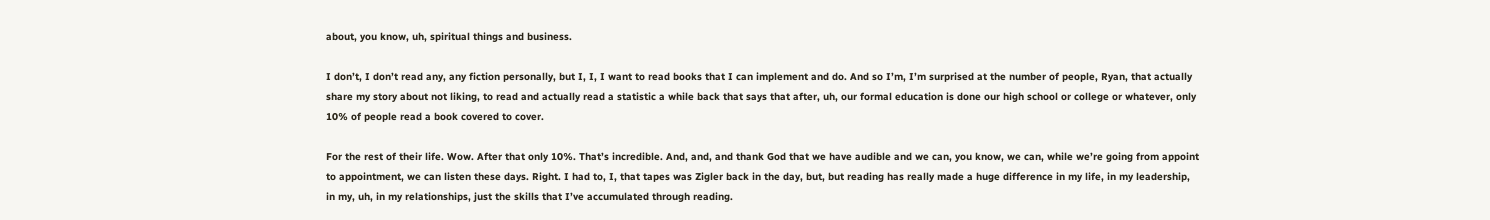about, you know, uh, spiritual things and business.

I don’t, I don’t read any, any fiction personally, but I, I, I want to read books that I can implement and do. And so I’m, I’m surprised at the number of people, Ryan, that actually share my story about not liking, to read and actually read a statistic a while back that says that after, uh, our formal education is done our high school or college or whatever, only 10% of people read a book covered to cover.

For the rest of their life. Wow. After that only 10%. That’s incredible. And, and, and thank God that we have audible and we can, you know, we can, while we’re going from appoint to appointment, we can listen these days. Right. I had to, I, that tapes was Zigler back in the day, but, but reading has really made a huge difference in my life, in my leadership, in my, uh, in my relationships, just the skills that I’ve accumulated through reading.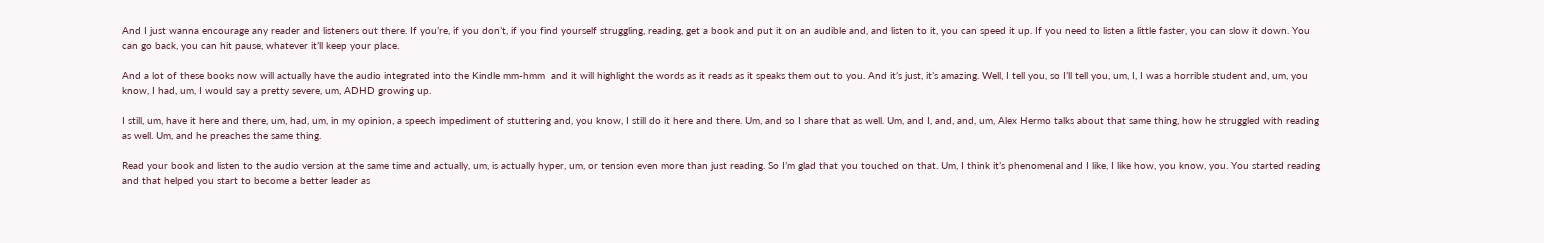And I just wanna encourage any reader and listeners out there. If you’re, if you don’t, if you find yourself struggling, reading, get a book and put it on an audible and, and listen to it, you can speed it up. If you need to listen a little faster, you can slow it down. You can go back, you can hit pause, whatever it’ll keep your place.

And a lot of these books now will actually have the audio integrated into the Kindle mm-hmm  and it will highlight the words as it reads as it speaks them out to you. And it’s just, it’s amazing. Well, I tell you, so I’ll tell you, um, I, I was a horrible student and, um, you know, I had, um, I would say a pretty severe, um, ADHD growing up.

I still, um, have it here and there, um, had, um, in my opinion, a speech impediment of stuttering and, you know, I still do it here and there. Um, and so I share that as well. Um, and I, and, and, um, Alex Hermo talks about that same thing, how he struggled with reading as well. Um, and he preaches the same thing.

Read your book and listen to the audio version at the same time and actually, um, is actually hyper, um, or tension even more than just reading. So I’m glad that you touched on that. Um, I think it’s phenomenal and I like, I like how, you know, you. You started reading and that helped you start to become a better leader as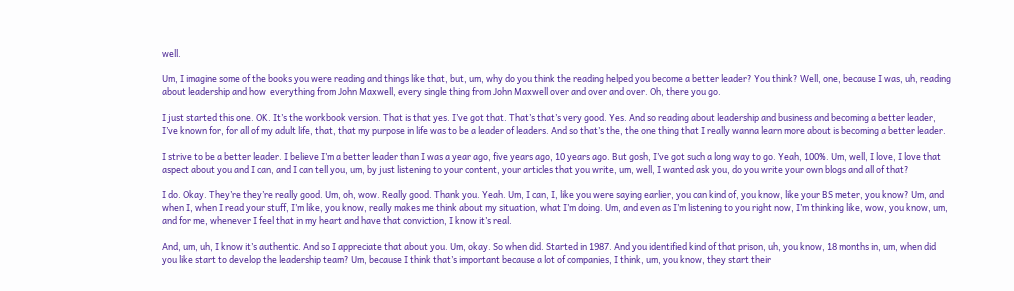well.

Um, I imagine some of the books you were reading and things like that, but, um, why do you think the reading helped you become a better leader? You think? Well, one, because I was, uh, reading about leadership and how  everything from John Maxwell, every single thing from John Maxwell over and over and over. Oh, there you go.

I just started this one. OK. It’s the workbook version. That is that yes. I’ve got that. That’s that’s very good. Yes. And so reading about leadership and business and becoming a better leader, I’ve known for, for all of my adult life, that, that my purpose in life was to be a leader of leaders. And so that’s the, the one thing that I really wanna learn more about is becoming a better leader.

I strive to be a better leader. I believe I’m a better leader than I was a year ago, five years ago, 10 years ago. But gosh, I’ve got such a long way to go. Yeah, 100%. Um, well, I love, I love that aspect about you and I can, and I can tell you, um, by just listening to your content, your articles that you write, um, well, I wanted ask you, do you write your own blogs and all of that?

I do. Okay. They’re they’re really good. Um, oh, wow. Really good. Thank you. Yeah. Um, I can, I, like you were saying earlier, you can kind of, you know, like your BS meter, you know? Um, and when I, when I read your stuff, I’m like, you know, really makes me think about my situation, what I’m doing. Um, and even as I’m listening to you right now, I’m thinking like, wow, you know, um, and for me, whenever I feel that in my heart and have that conviction, I know it’s real.

And, um, uh, I know it’s authentic. And so I appreciate that about you. Um, okay. So when did. Started in 1987. And you identified kind of that prison, uh, you know, 18 months in, um, when did you like start to develop the leadership team? Um, because I think that’s important because a lot of companies, I think, um, you know, they start their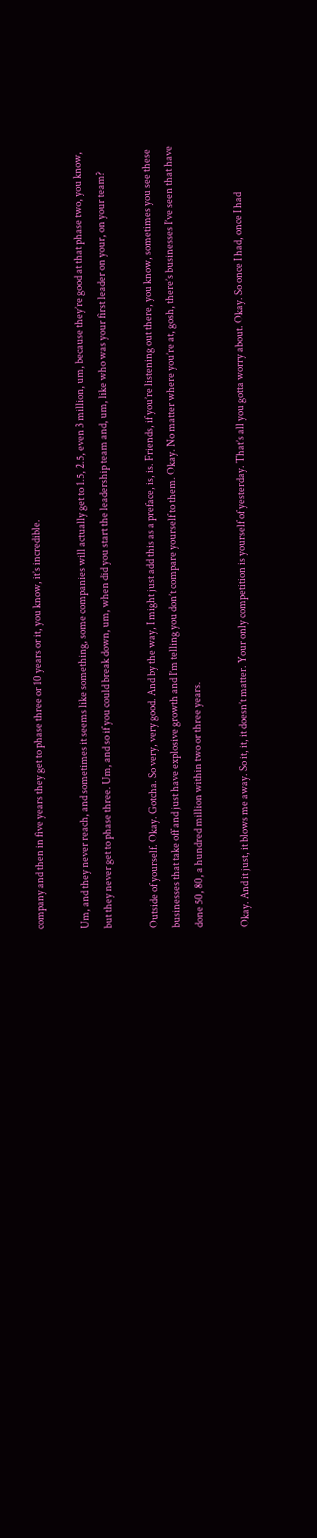company and then in five years they get to phase three or 10 years or it, you know, it’s incredible.

Um, and they never reach, and sometimes it seems like something, some companies will actually get to 1.5, 2.5, even 3 million, um, because they’re good at that phase two, you know, but they never get to phase three. Um, and so if you could break down, um, when did you start the leadership team and, um, like who was your first leader on your, on your team?

Outside of yourself. Okay. Gotcha. So very, very good. And by the way, I might just add this as a preface, is, is. Friends, if you’re listening out there, you know, sometimes you see these businesses that take off and just have explosive growth and I’m telling you don’t compare yourself to them. Okay. No matter where you’re at, gosh, there’s businesses I’ve seen that have done 50, 80, a hundred million within two or three years.

Okay. And it just, it blows me away. So it, it, it doesn’t matter. Your only competition is yourself of yesterday. That’s all you gotta worry about. Okay. So once I had, once I had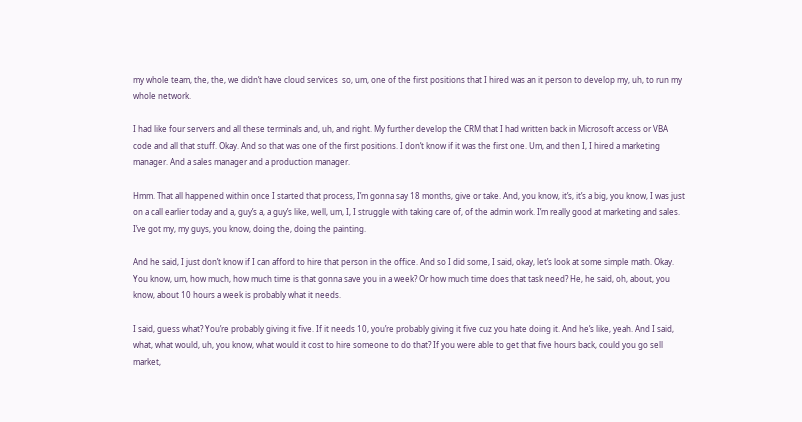my whole team, the, the, we didn’t have cloud services  so, um, one of the first positions that I hired was an it person to develop my, uh, to run my whole network.

I had like four servers and all these terminals and, uh, and right. My further develop the CRM that I had written back in Microsoft access or VBA code and all that stuff. Okay. And so that was one of the first positions. I don’t know if it was the first one. Um, and then I, I hired a marketing manager. And a sales manager and a production manager.

Hmm. That all happened within once I started that process, I’m gonna say 18 months, give or take. And, you know, it’s, it’s a big, you know, I was just on a call earlier today and a, guy’s a, a guy’s like, well, um, I, I struggle with taking care of, of the admin work. I’m really good at marketing and sales. I’ve got my, my guys, you know, doing the, doing the painting.

And he said, I just don’t know if I can afford to hire that person in the office. And so I did some, I said, okay, let’s look at some simple math. Okay. You know, um, how much, how much time is that gonna save you in a week? Or how much time does that task need? He, he said, oh, about, you know, about 10 hours a week is probably what it needs.

I said, guess what? You’re probably giving it five. If it needs 10, you’re probably giving it five cuz you hate doing it. And he’s like, yeah. And I said, what, what would, uh, you know, what would it cost to hire someone to do that? If you were able to get that five hours back, could you go sell market,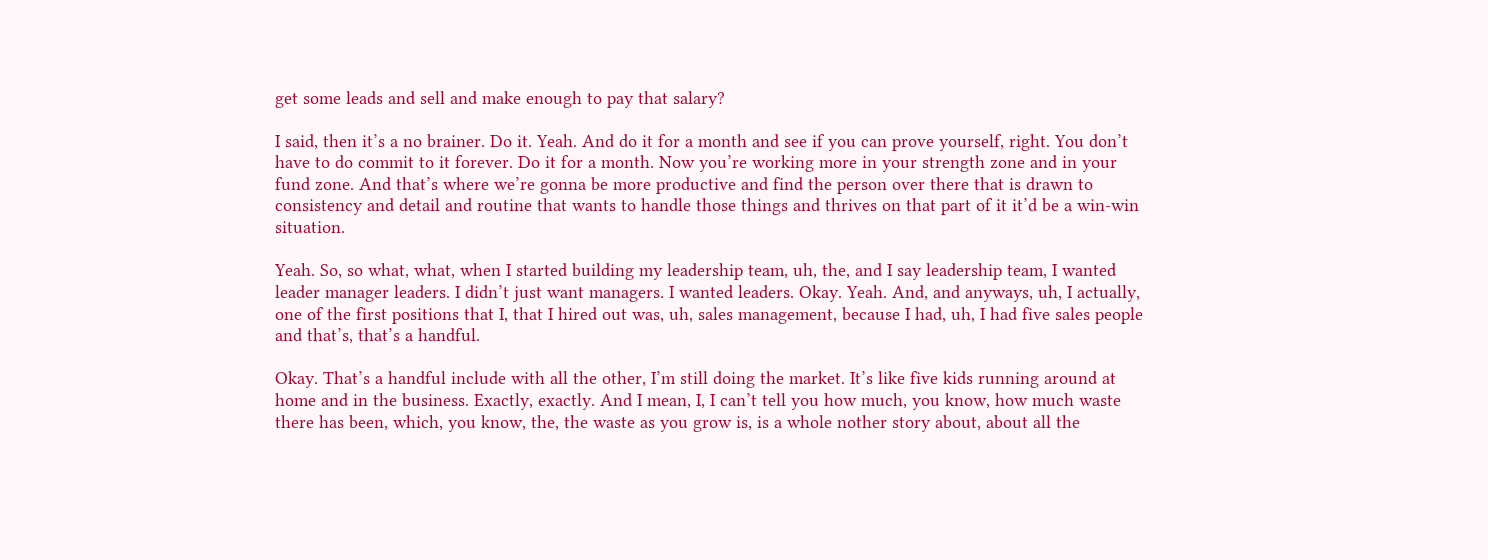get some leads and sell and make enough to pay that salary?

I said, then it’s a no brainer. Do it. Yeah. And do it for a month and see if you can prove yourself, right. You don’t have to do commit to it forever. Do it for a month. Now you’re working more in your strength zone and in your fund zone. And that’s where we’re gonna be more productive and find the person over there that is drawn to consistency and detail and routine that wants to handle those things and thrives on that part of it it’d be a win-win situation.

Yeah. So, so what, what, when I started building my leadership team, uh, the, and I say leadership team, I wanted leader manager leaders. I didn’t just want managers. I wanted leaders. Okay. Yeah. And, and anyways, uh, I actually, one of the first positions that I, that I hired out was, uh, sales management, because I had, uh, I had five sales people and that’s, that’s a handful.

Okay. That’s a handful include with all the other, I’m still doing the market. It’s like five kids running around at home and in the business. Exactly, exactly. And I mean, I, I can’t tell you how much, you know, how much waste there has been, which, you know, the, the waste as you grow is, is a whole nother story about, about all the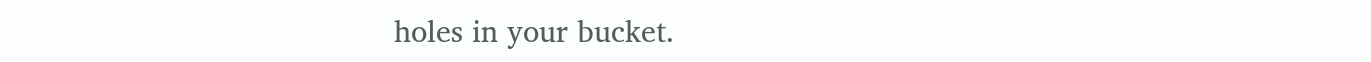holes in your bucket.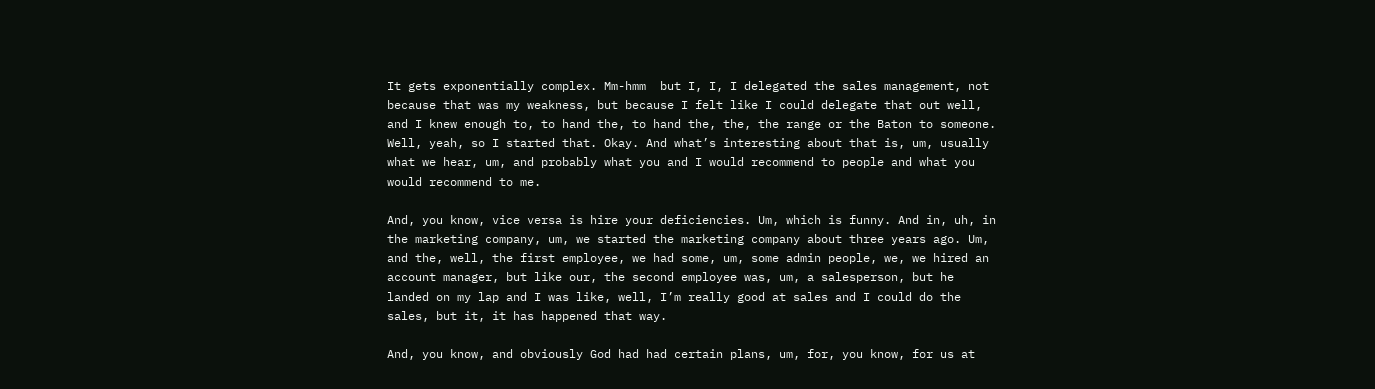It gets exponentially complex. Mm-hmm  but I, I, I delegated the sales management, not because that was my weakness, but because I felt like I could delegate that out well, and I knew enough to, to hand the, to hand the, the, the range or the Baton to someone. Well, yeah, so I started that. Okay. And what’s interesting about that is, um, usually what we hear, um, and probably what you and I would recommend to people and what you would recommend to me.

And, you know, vice versa is hire your deficiencies. Um, which is funny. And in, uh, in the marketing company, um, we started the marketing company about three years ago. Um, and the, well, the first employee, we had some, um, some admin people, we, we hired an account manager, but like our, the second employee was, um, a salesperson, but he landed on my lap and I was like, well, I’m really good at sales and I could do the sales, but it, it has happened that way.

And, you know, and obviously God had had certain plans, um, for, you know, for us at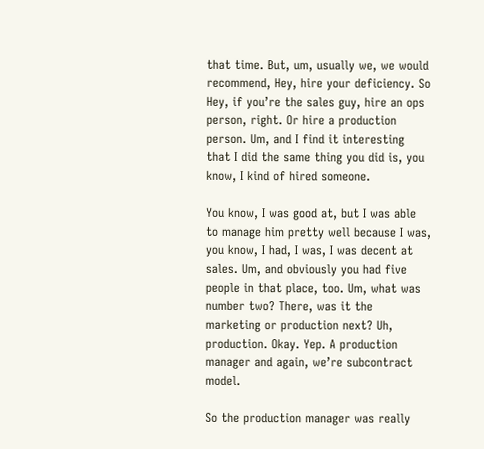that time. But, um, usually we, we would recommend, Hey, hire your deficiency. So Hey, if you’re the sales guy, hire an ops person, right. Or hire a production person. Um, and I find it interesting that I did the same thing you did is, you know, I kind of hired someone.

You know, I was good at, but I was able to manage him pretty well because I was, you know, I had, I was, I was decent at sales. Um, and obviously you had five people in that place, too. Um, what was number two? There, was it the marketing or production next? Uh, production. Okay. Yep. A production manager and again, we’re subcontract model.

So the production manager was really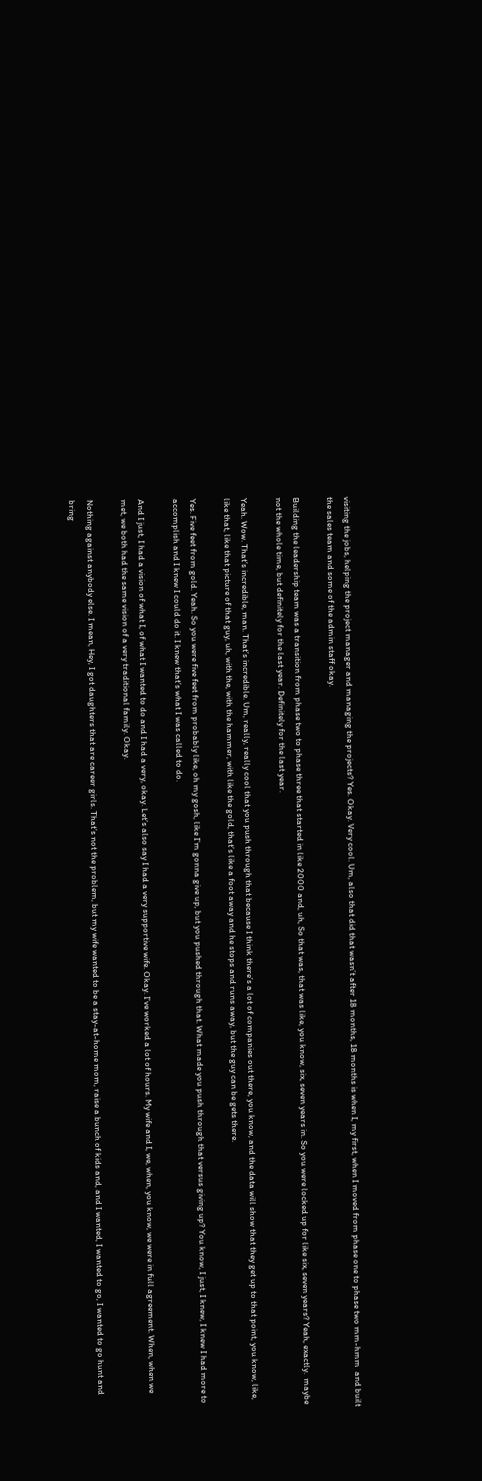visiting the jobs, helping the project manager and managing the projects? Yes. Okay. Very cool. Um, also that did that wasn’t after 18 months, 18 months is when I, my first, when I moved from phase one to phase two mm-hmm  and built the sales team and some of the admin staff okay.

Building the leadership team was a transition from phase two to phase three that started in like 2000 and, uh, So that was, that was like, you know, six, seven years in. So you were locked up for like six, seven years? Yeah, exactly.  maybe not the whole time, but definitely for the last year. Definitely for the last year.

Yeah. Wow. That’s incredible, man. That’s incredible. Um, really, really cool that you push through that because I think there’s a lot of companies out there, you know, and the data will show that they get up to that point, you know, like, like that, like that picture of that guy, uh, with the, with the hammer, with like the gold, that’s like a foot away and he stops and runs away, but the guy can be gets there.

Yes. Five feet from gold. Yeah. So you were five feet from probably like, oh my gosh, like I’m gonna give up, but you pushed through that. What made you push through that versus giving up? You know, I just, I knew, I knew I had more to accomplish and I knew I could do it. I knew that’s what I was called to do.

And I just, I had a vision of what I, of what I wanted to do and I had a very, okay. Let’s also say I had a very supportive wife. Okay. I’ve worked a lot of hours. My wife and I, we, when, you know, we were in full agreement. When, when we met, we both had the same vision of a very traditional family. Okay.

Nothing against anybody else. I mean, Hey, I got daughters that are career girls. That’s not the problem, but my wife wanted to be a stay-at-home mom, raise a bunch of kids and, and I wanted, I wanted to go, I wanted to go hunt and bring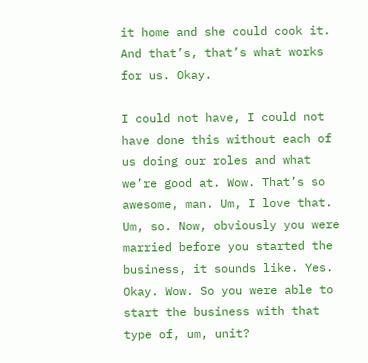it home and she could cook it. And that’s, that’s what works for us. Okay.

I could not have, I could not have done this without each of us doing our roles and what we’re good at. Wow. That’s so awesome, man. Um, I love that. Um, so. Now, obviously you were married before you started the business, it sounds like. Yes. Okay. Wow. So you were able to start the business with that type of, um, unit?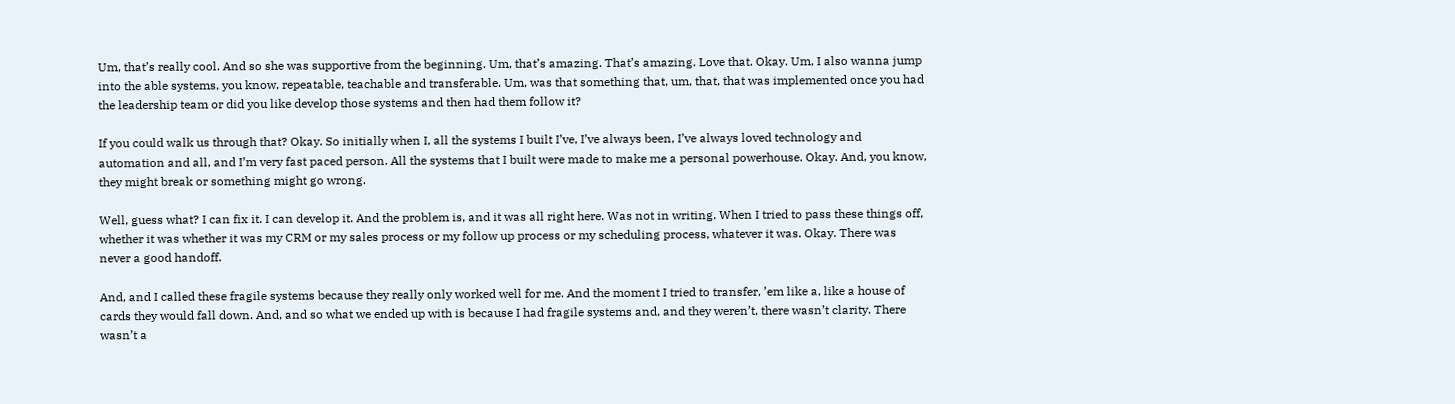Um, that’s really cool. And so she was supportive from the beginning. Um, that’s amazing. That’s amazing. Love that. Okay. Um, I also wanna jump into the able systems, you know, repeatable, teachable and transferable. Um, was that something that, um, that, that was implemented once you had the leadership team or did you like develop those systems and then had them follow it?

If you could walk us through that? Okay. So initially when I, all the systems I built I’ve, I’ve always been, I’ve always loved technology and automation and all, and I’m very fast paced person. All the systems that I built were made to make me a personal powerhouse. Okay. And, you know, they might break or something might go wrong.

Well, guess what? I can fix it. I can develop it. And the problem is, and it was all right here. Was not in writing. When I tried to pass these things off, whether it was whether it was my CRM or my sales process or my follow up process or my scheduling process, whatever it was. Okay. There was never a good handoff.

And, and I called these fragile systems because they really only worked well for me. And the moment I tried to transfer, ’em like a, like a house of cards they would fall down. And, and so what we ended up with is because I had fragile systems and, and they weren’t, there wasn’t clarity. There wasn’t a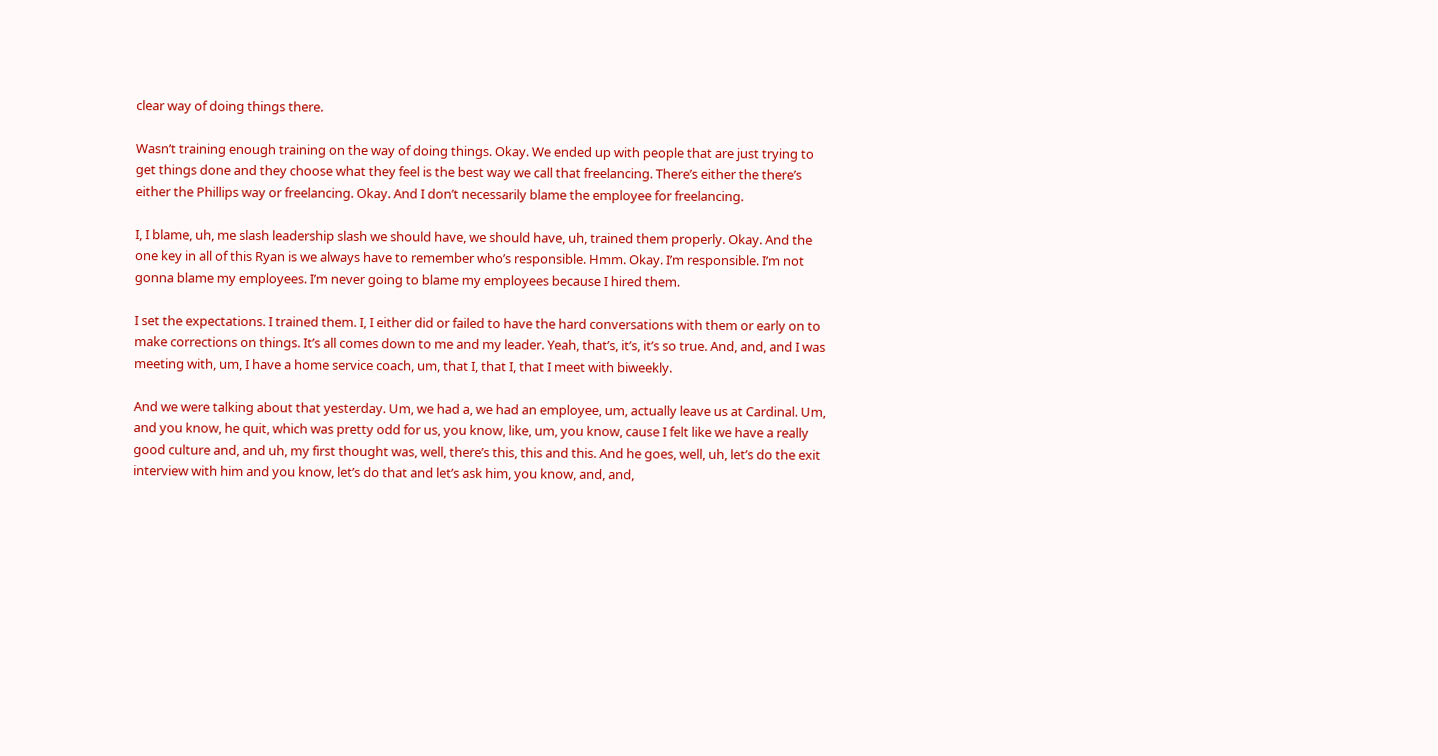clear way of doing things there.

Wasn’t training enough training on the way of doing things. Okay. We ended up with people that are just trying to get things done and they choose what they feel is the best way we call that freelancing. There’s either the there’s either the Phillips way or freelancing. Okay. And I don’t necessarily blame the employee for freelancing.

I, I blame, uh, me slash leadership slash we should have, we should have, uh, trained them properly. Okay. And the one key in all of this Ryan is we always have to remember who’s responsible. Hmm. Okay. I’m responsible. I’m not gonna blame my employees. I’m never going to blame my employees because I hired them.

I set the expectations. I trained them. I, I either did or failed to have the hard conversations with them or early on to make corrections on things. It’s all comes down to me and my leader. Yeah, that’s, it’s, it’s so true. And, and, and I was meeting with, um, I have a home service coach, um, that I, that I, that I meet with biweekly.

And we were talking about that yesterday. Um, we had a, we had an employee, um, actually leave us at Cardinal. Um, and you know, he quit, which was pretty odd for us, you know, like, um, you know, cause I felt like we have a really good culture and, and uh, my first thought was, well, there’s this, this and this. And he goes, well, uh, let’s do the exit interview with him and you know, let’s do that and let’s ask him, you know, and, and,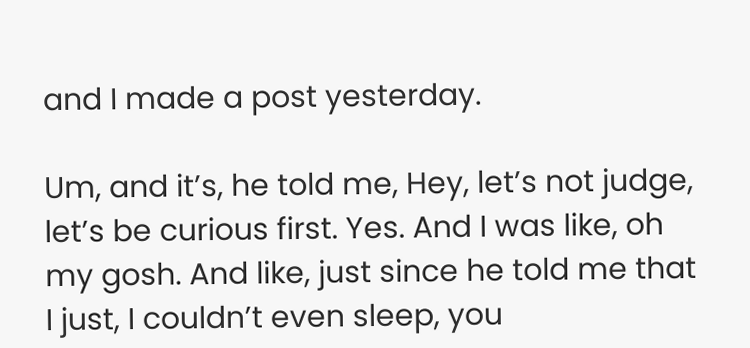and I made a post yesterday.

Um, and it’s, he told me, Hey, let’s not judge, let’s be curious first. Yes. And I was like, oh my gosh. And like, just since he told me that I just, I couldn’t even sleep, you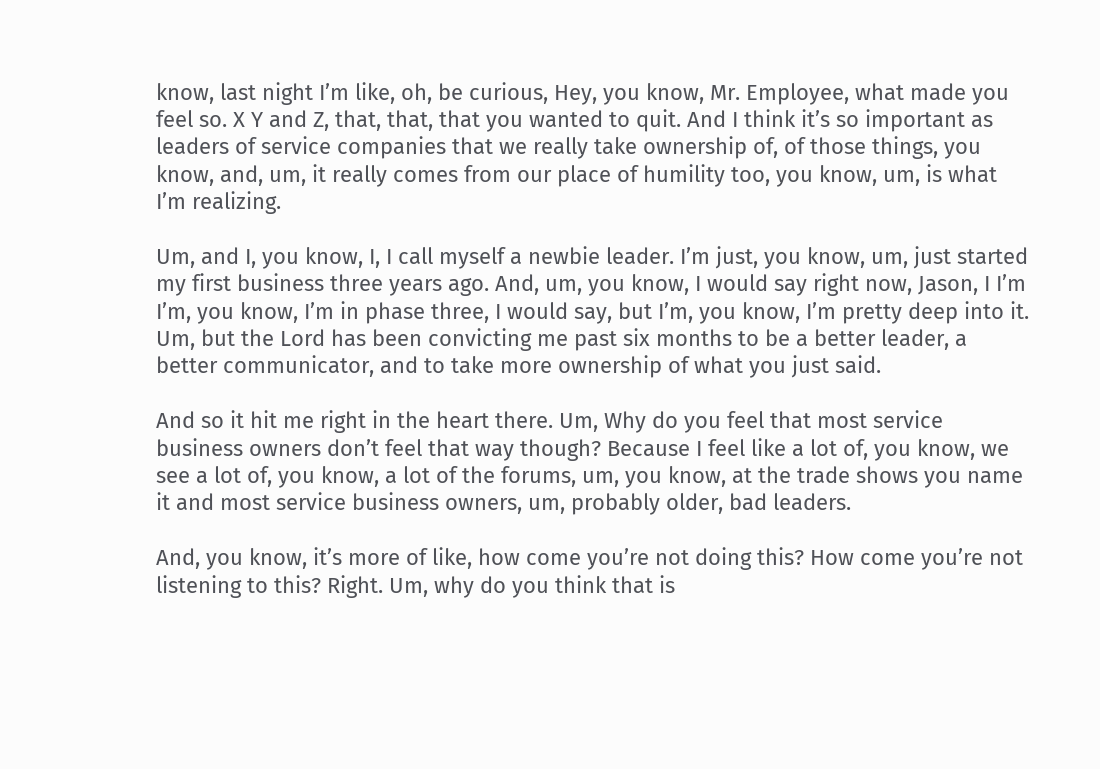know, last night I’m like, oh, be curious, Hey, you know, Mr. Employee, what made you feel so. X Y and Z, that, that, that you wanted to quit. And I think it’s so important as leaders of service companies that we really take ownership of, of those things, you know, and, um, it really comes from our place of humility too, you know, um, is what I’m realizing.

Um, and I, you know, I, I call myself a newbie leader. I’m just, you know, um, just started my first business three years ago. And, um, you know, I would say right now, Jason, I I’m I’m, you know, I’m in phase three, I would say, but I’m, you know, I’m pretty deep into it. Um, but the Lord has been convicting me past six months to be a better leader, a better communicator, and to take more ownership of what you just said.

And so it hit me right in the heart there. Um, Why do you feel that most service business owners don’t feel that way though? Because I feel like a lot of, you know, we see a lot of, you know, a lot of the forums, um, you know, at the trade shows you name it and most service business owners, um, probably older, bad leaders.

And, you know, it’s more of like, how come you’re not doing this? How come you’re not listening to this? Right. Um, why do you think that is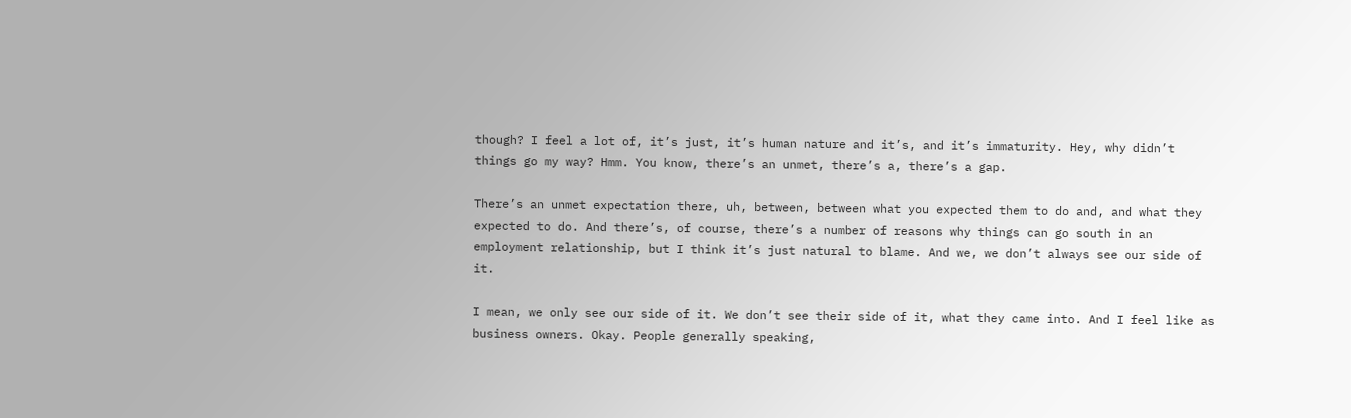though? I feel a lot of, it’s just, it’s human nature and it’s, and it’s immaturity. Hey, why didn’t things go my way? Hmm. You know, there’s an unmet, there’s a, there’s a gap.

There’s an unmet expectation there, uh, between, between what you expected them to do and, and what they expected to do. And there’s, of course, there’s a number of reasons why things can go south in an employment relationship, but I think it’s just natural to blame. And we, we don’t always see our side of it.

I mean, we only see our side of it. We don’t see their side of it, what they came into. And I feel like as business owners. Okay. People generally speaking,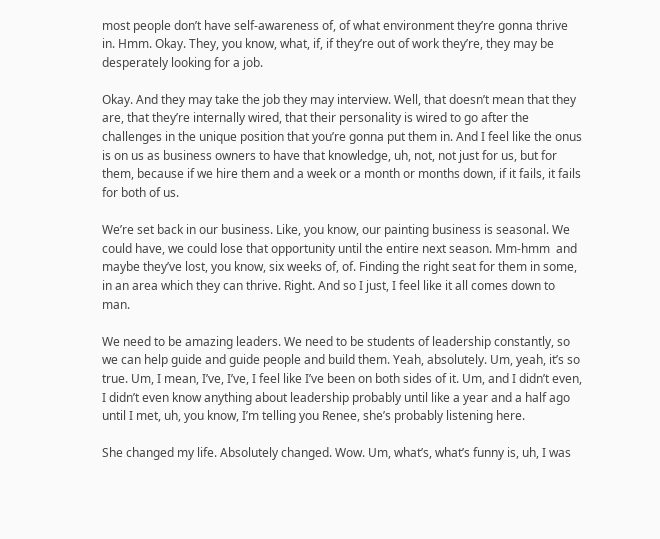most people don’t have self-awareness of, of what environment they’re gonna thrive in. Hmm. Okay. They, you know, what, if, if they’re out of work they’re, they may be desperately looking for a job.

Okay. And they may take the job they may interview. Well, that doesn’t mean that they are, that they’re internally wired, that their personality is wired to go after the challenges in the unique position that you’re gonna put them in. And I feel like the onus is on us as business owners to have that knowledge, uh, not, not just for us, but for them, because if we hire them and a week or a month or months down, if it fails, it fails for both of us.

We’re set back in our business. Like, you know, our painting business is seasonal. We could have, we could lose that opportunity until the entire next season. Mm-hmm  and maybe they’ve lost, you know, six weeks of, of. Finding the right seat for them in some, in an area which they can thrive. Right. And so I just, I feel like it all comes down to man.

We need to be amazing leaders. We need to be students of leadership constantly, so we can help guide and guide people and build them. Yeah, absolutely. Um, yeah, it’s so true. Um, I mean, I’ve, I’ve, I feel like I’ve been on both sides of it. Um, and I didn’t even, I didn’t even know anything about leadership probably until like a year and a half ago until I met, uh, you know, I’m telling you Renee, she’s probably listening here.

She changed my life. Absolutely changed. Wow. Um, what’s, what’s funny is, uh, I was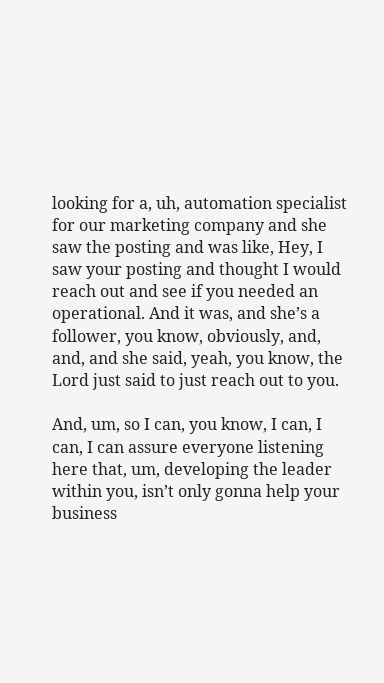looking for a, uh, automation specialist for our marketing company and she saw the posting and was like, Hey, I saw your posting and thought I would reach out and see if you needed an operational. And it was, and she’s a follower, you know, obviously, and, and, and she said, yeah, you know, the Lord just said to just reach out to you.

And, um, so I can, you know, I can, I can, I can assure everyone listening here that, um, developing the leader within you, isn’t only gonna help your business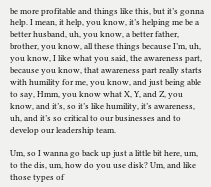be more profitable and things like this, but it’s gonna help. I mean, it help, you know, it’s helping me be a better husband, uh, you know, a better father, brother, you know, all these things because I’m, uh, you know, I like what you said, the awareness part, because you know, that awareness part really starts with humility for me, you know, and just being able to say, Hmm, you know what X, Y, and Z, you know, and it’s, so it’s like humility, it’s awareness, uh, and it’s so critical to our businesses and to develop our leadership team.

Um, so I wanna go back up just a little bit here, um, to the dis, um, how do you use disk? Um, and like those types of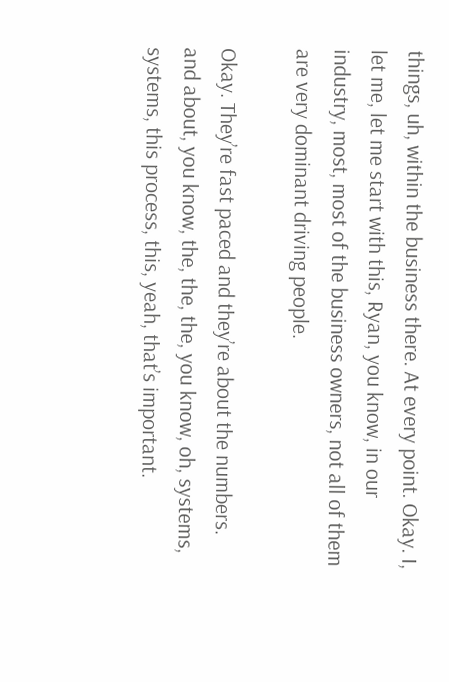things, uh, within the business there. At every point. Okay. I, let me, let me start with this, Ryan, you know, in our industry, most, most of the business owners, not all of them are very dominant driving people.

Okay. They’re fast paced and they’re about the numbers.  and about, you know, the, the, the, you know, oh, systems, systems, this process, this, yeah, that’s important.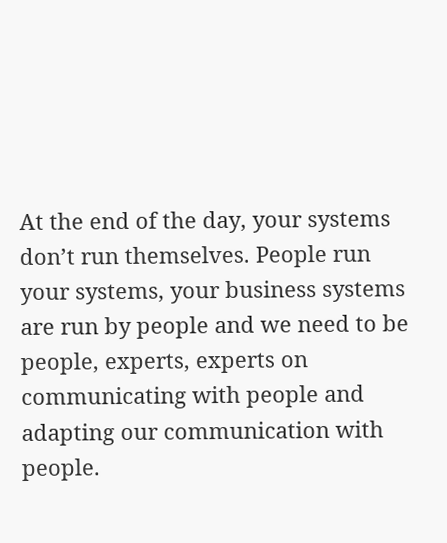At the end of the day, your systems don’t run themselves. People run your systems, your business systems are run by people and we need to be people, experts, experts on communicating with people and adapting our communication with people.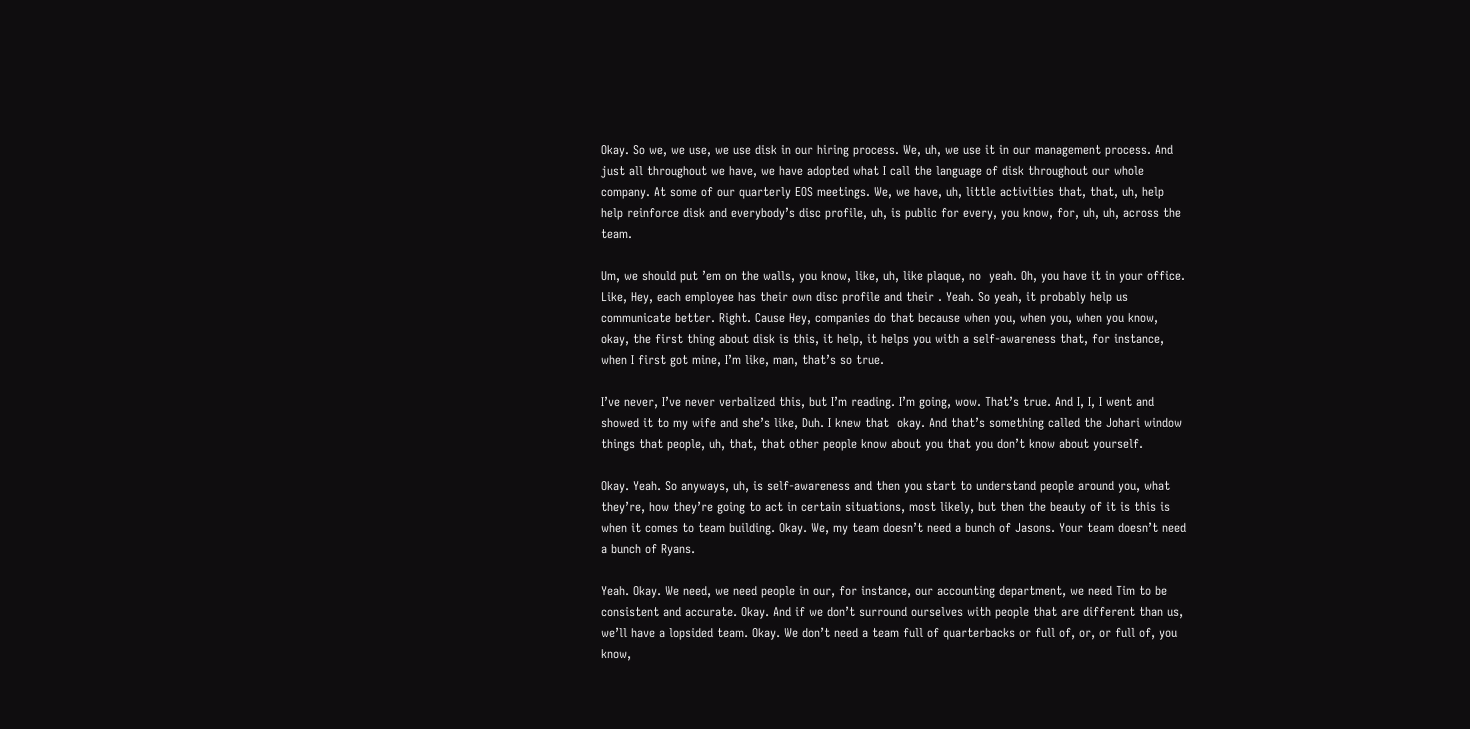Okay. So we, we use, we use disk in our hiring process. We, uh, we use it in our management process. And just all throughout we have, we have adopted what I call the language of disk throughout our whole company. At some of our quarterly EOS meetings. We, we have, uh, little activities that, that, uh, help help reinforce disk and everybody’s disc profile, uh, is public for every, you know, for, uh, uh, across the team.

Um, we should put ’em on the walls, you know, like, uh, like plaque, no  yeah. Oh, you have it in your office. Like, Hey, each employee has their own disc profile and their . Yeah. So yeah, it probably help us communicate better. Right. Cause Hey, companies do that because when you, when you, when you know, okay, the first thing about disk is this, it help, it helps you with a self-awareness that, for instance, when I first got mine, I’m like, man, that’s so true.

I’ve never, I’ve never verbalized this, but I’m reading. I’m going, wow. That’s true. And I, I, I went and showed it to my wife and she’s like, Duh. I knew that  okay. And that’s something called the Johari window things that people, uh, that, that other people know about you that you don’t know about yourself.

Okay. Yeah. So anyways, uh, is self-awareness and then you start to understand people around you, what they’re, how they’re going to act in certain situations, most likely, but then the beauty of it is this is when it comes to team building. Okay. We, my team doesn’t need a bunch of Jasons. Your team doesn’t need a bunch of Ryans.

Yeah. Okay. We need, we need people in our, for instance, our accounting department, we need Tim to be consistent and accurate. Okay. And if we don’t surround ourselves with people that are different than us, we’ll have a lopsided team. Okay. We don’t need a team full of quarterbacks or full of, or, or full of, you know,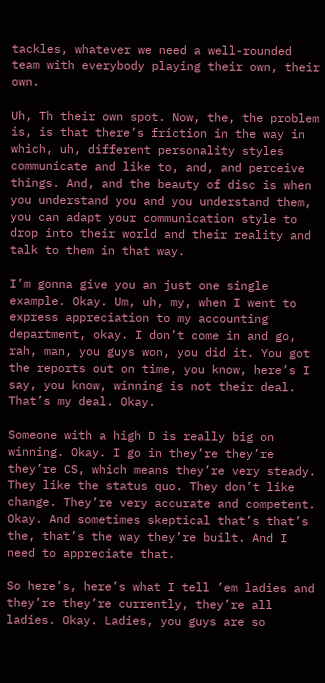tackles, whatever we need a well-rounded team with everybody playing their own, their own.

Uh, Th their own spot. Now, the, the problem is, is that there’s friction in the way in which, uh, different personality styles communicate and like to, and, and perceive things. And, and the beauty of disc is when you understand you and you understand them, you can adapt your communication style to drop into their world and their reality and talk to them in that way.

I’m gonna give you an just one single example. Okay. Um, uh, my, when I went to express appreciation to my accounting department, okay. I don’t come in and go, rah, man, you guys won, you did it. You got the reports out on time, you know, here’s I say, you know, winning is not their deal. That’s my deal. Okay.

Someone with a high D is really big on winning. Okay. I go in they’re they’re they’re CS, which means they’re very steady. They like the status quo. They don’t like change. They’re very accurate and competent. Okay. And sometimes skeptical that’s that’s the, that’s the way they’re built. And I need to appreciate that.

So here’s, here’s what I tell ’em ladies and they’re they’re currently, they’re all ladies. Okay. Ladies, you guys are so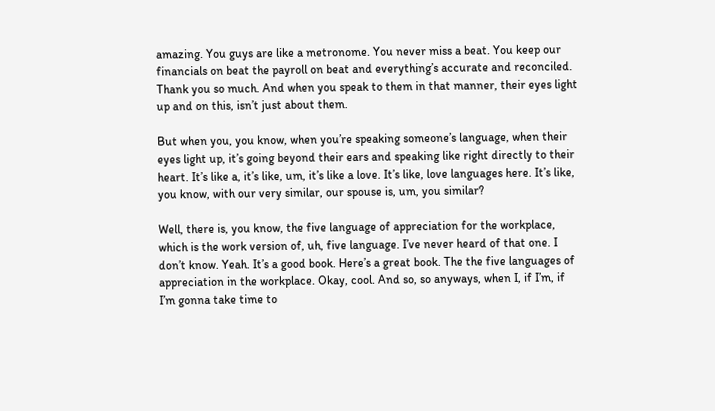amazing. You guys are like a metronome. You never miss a beat. You keep our financials on beat the payroll on beat and everything’s accurate and reconciled. Thank you so much. And when you speak to them in that manner, their eyes light up and on this, isn’t just about them.

But when you, you know, when you’re speaking someone’s language, when their eyes light up, it’s going beyond their ears and speaking like right directly to their heart. It’s like a, it’s like, um, it’s like a love. It’s like, love languages here. It’s like, you know, with our very similar, our spouse is, um, you similar?

Well, there is, you know, the five language of appreciation for the workplace, which is the work version of, uh, five language. I’ve never heard of that one. I don’t know. Yeah. It’s a good book. Here’s a great book. The the five languages of appreciation in the workplace. Okay, cool. And so, so anyways, when I, if I’m, if I’m gonna take time to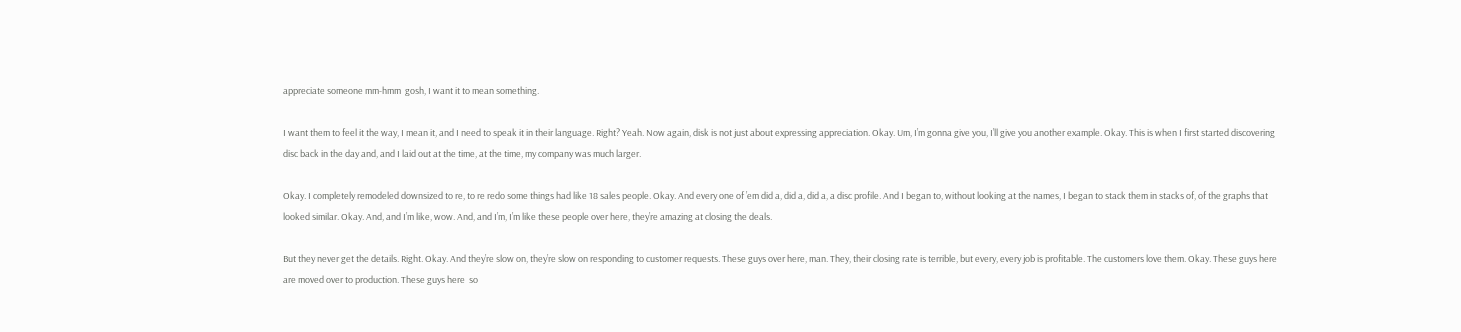appreciate someone mm-hmm  gosh, I want it to mean something.

I want them to feel it the way, I mean it, and I need to speak it in their language. Right? Yeah. Now again, disk is not just about expressing appreciation. Okay. Um, I’m gonna give you, I’ll give you another example. Okay. This is when I first started discovering disc back in the day and, and I laid out at the time, at the time, my company was much larger.

Okay. I completely remodeled downsized to re, to re redo some things had like 18 sales people. Okay. And every one of ’em did a, did a, did a, a disc profile. And I began to, without looking at the names, I began to stack them in stacks of, of the graphs that looked similar. Okay. And, and I’m like, wow. And, and I’m, I’m like these people over here, they’re amazing at closing the deals.

But they never get the details. Right. Okay. And they’re slow on, they’re slow on responding to customer requests. These guys over here, man. They, their closing rate is terrible, but every, every job is profitable. The customers love them. Okay. These guys here are moved over to production. These guys here  so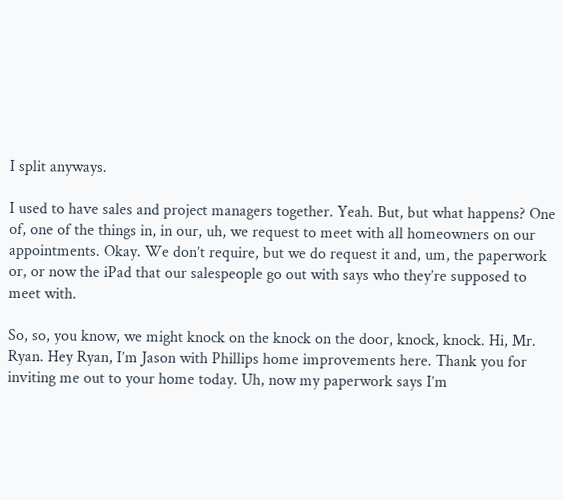I split anyways.

I used to have sales and project managers together. Yeah. But, but what happens? One of, one of the things in, in our, uh, we request to meet with all homeowners on our appointments. Okay. We don’t require, but we do request it and, um, the paperwork or, or now the iPad that our salespeople go out with says who they’re supposed to meet with.

So, so, you know, we might knock on the knock on the door, knock, knock. Hi, Mr. Ryan. Hey Ryan, I’m Jason with Phillips home improvements here. Thank you for inviting me out to your home today. Uh, now my paperwork says I’m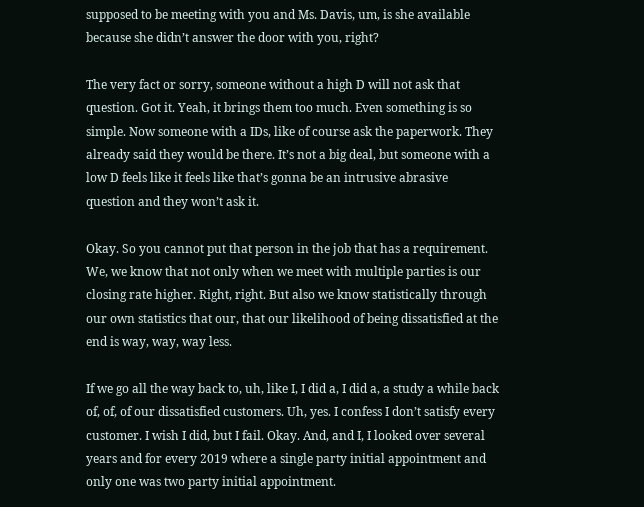supposed to be meeting with you and Ms. Davis, um, is she available because she didn’t answer the door with you, right?

The very fact or sorry, someone without a high D will not ask that question. Got it. Yeah, it brings them too much. Even something is so simple. Now someone with a IDs, like of course ask the paperwork. They already said they would be there. It’s not a big deal, but someone with a low D feels like it feels like that’s gonna be an intrusive abrasive question and they won’t ask it.

Okay. So you cannot put that person in the job that has a requirement. We, we know that not only when we meet with multiple parties is our closing rate higher. Right, right. But also we know statistically through our own statistics that our, that our likelihood of being dissatisfied at the end is way, way, way less.

If we go all the way back to, uh, like I, I did a, I did a, a study a while back of, of, of our dissatisfied customers. Uh, yes. I confess I don’t satisfy every customer. I wish I did, but I fail. Okay. And, and I, I looked over several years and for every 2019 where a single party initial appointment and only one was two party initial appointment.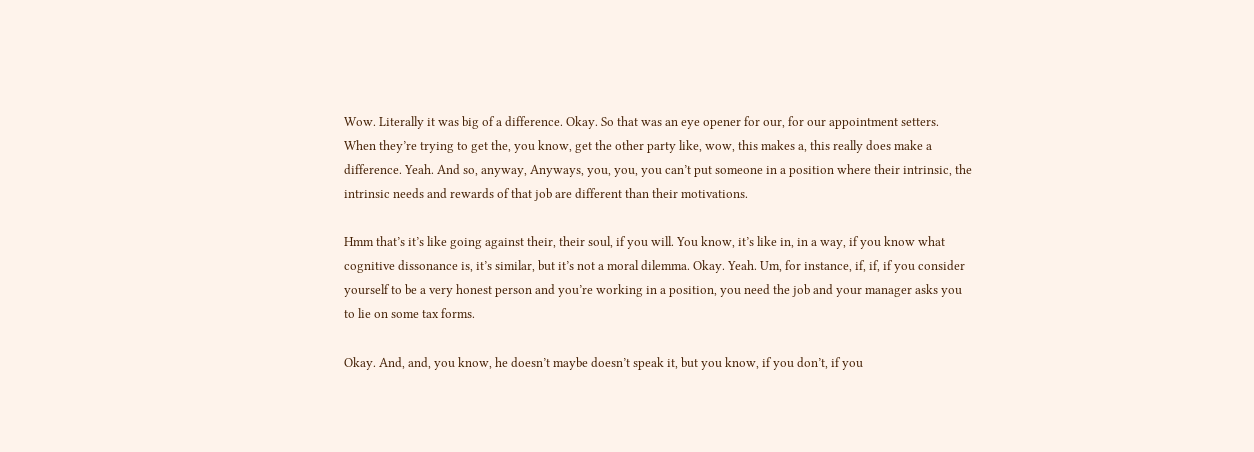Wow. Literally it was big of a difference. Okay. So that was an eye opener for our, for our appointment setters. When they’re trying to get the, you know, get the other party like, wow, this makes a, this really does make a difference. Yeah. And so, anyway, Anyways, you, you, you can’t put someone in a position where their intrinsic, the intrinsic needs and rewards of that job are different than their motivations.

Hmm that’s it’s like going against their, their soul, if you will. You know, it’s like in, in a way, if you know what cognitive dissonance is, it’s similar, but it’s not a moral dilemma. Okay. Yeah. Um, for instance, if, if, if you consider yourself to be a very honest person and you’re working in a position, you need the job and your manager asks you to lie on some tax forms.

Okay. And, and, you know, he doesn’t maybe doesn’t speak it, but you know, if you don’t, if you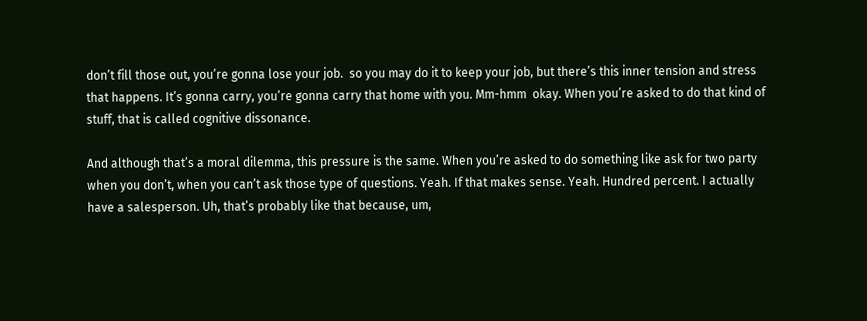don’t fill those out, you’re gonna lose your job.  so you may do it to keep your job, but there’s this inner tension and stress that happens. It’s gonna carry, you’re gonna carry that home with you. Mm-hmm  okay. When you’re asked to do that kind of stuff, that is called cognitive dissonance.

And although that’s a moral dilemma, this pressure is the same. When you’re asked to do something like ask for two party when you don’t, when you can’t ask those type of questions. Yeah. If that makes sense. Yeah. Hundred percent. I actually have a salesperson. Uh, that’s probably like that because, um,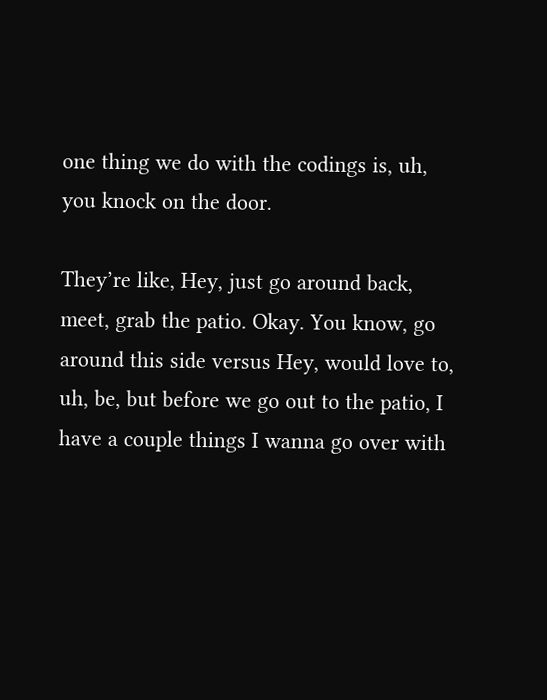one thing we do with the codings is, uh, you knock on the door.

They’re like, Hey, just go around back, meet, grab the patio. Okay. You know, go around this side versus Hey, would love to, uh, be, but before we go out to the patio, I have a couple things I wanna go over with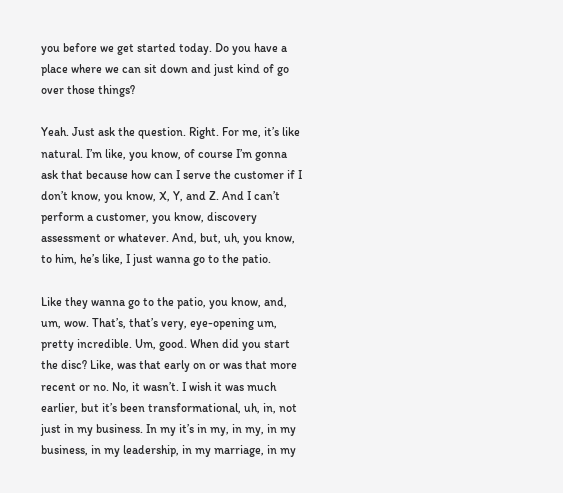you before we get started today. Do you have a place where we can sit down and just kind of go over those things?

Yeah. Just ask the question. Right. For me, it’s like natural. I’m like, you know, of course I’m gonna ask that because how can I serve the customer if I don’t know, you know, X, Y, and Z. And I can’t perform a customer, you know, discovery assessment or whatever. And, but, uh, you know, to him, he’s like, I just wanna go to the patio.

Like they wanna go to the patio, you know, and, um, wow. That’s, that’s very, eye-opening um, pretty incredible. Um, good. When did you start the disc? Like, was that early on or was that more recent or no. No, it wasn’t. I wish it was much earlier, but it’s been transformational, uh, in, not just in my business. In my it’s in my, in my, in my business, in my leadership, in my marriage, in my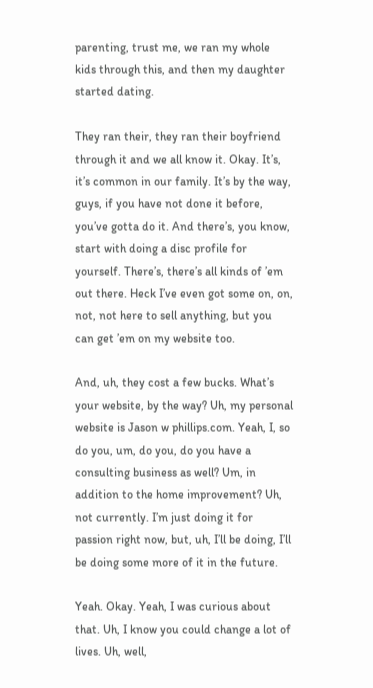parenting, trust me, we ran my whole kids through this, and then my daughter started dating.

They ran their, they ran their boyfriend through it and we all know it. Okay. It’s, it’s common in our family. It’s by the way, guys, if you have not done it before, you’ve gotta do it. And there’s, you know, start with doing a disc profile for yourself. There’s, there’s all kinds of ’em out there. Heck I’ve even got some on, on, not, not here to sell anything, but you can get ’em on my website too.

And, uh, they cost a few bucks. What’s your website, by the way? Uh, my personal website is Jason w phillips.com. Yeah, I, so do you, um, do you, do you have a consulting business as well? Um, in addition to the home improvement? Uh, not currently. I’m just doing it for passion right now, but, uh, I’ll be doing, I’ll be doing some more of it in the future.

Yeah. Okay. Yeah, I was curious about that. Uh, I know you could change a lot of lives. Uh, well,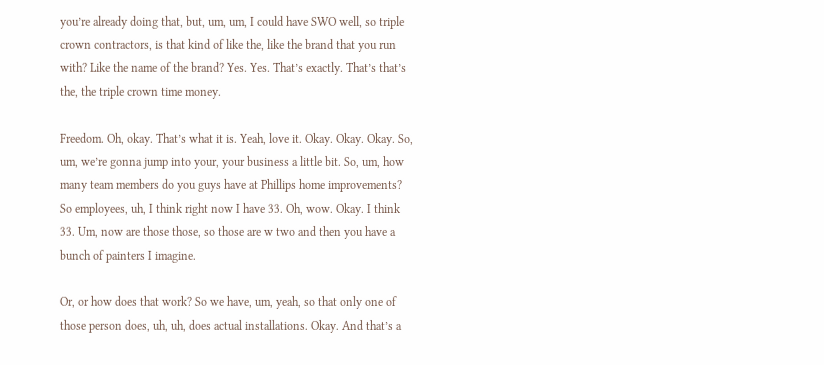you’re already doing that, but, um, um, I could have SWO well, so triple crown contractors, is that kind of like the, like the brand that you run with? Like the name of the brand? Yes. Yes. That’s exactly. That’s that’s the, the triple crown time money.

Freedom. Oh, okay. That’s what it is. Yeah, love it. Okay. Okay. Okay. So, um, we’re gonna jump into your, your business a little bit. So, um, how many team members do you guys have at Phillips home improvements? So employees, uh, I think right now I have 33. Oh, wow. Okay. I think 33. Um, now are those those, so those are w two and then you have a bunch of painters I imagine.

Or, or how does that work? So we have, um, yeah, so that only one of those person does, uh, uh, does actual installations. Okay. And that’s a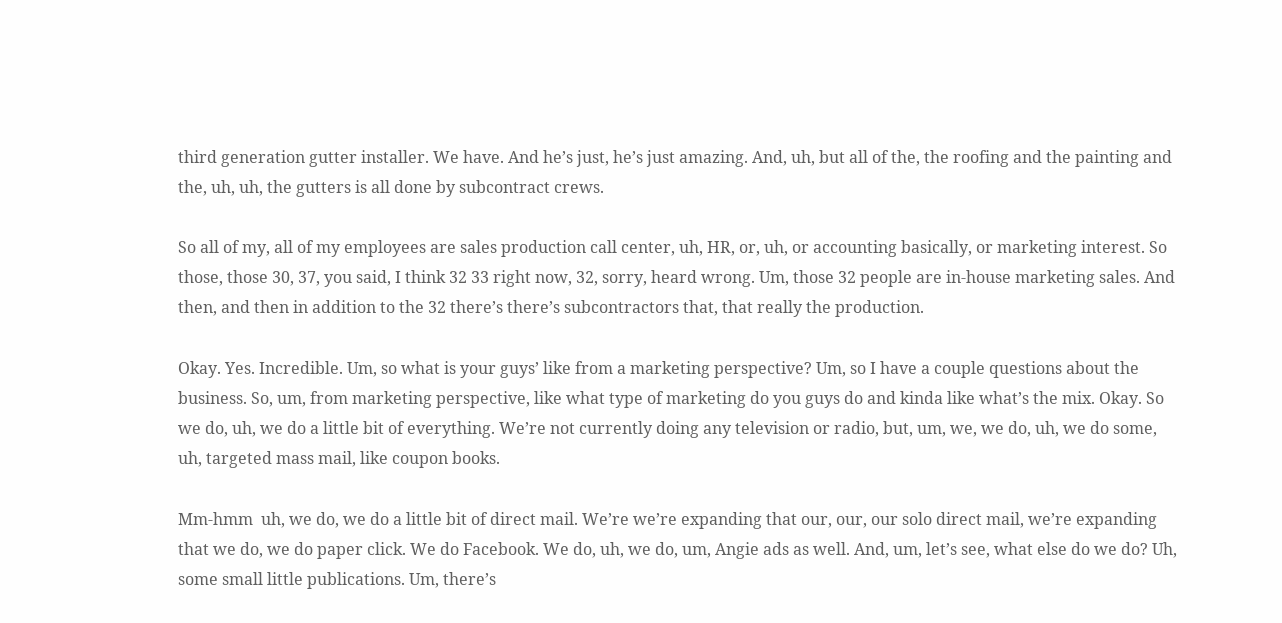third generation gutter installer. We have. And he’s just, he’s just amazing. And, uh, but all of the, the roofing and the painting and the, uh, uh, the gutters is all done by subcontract crews.

So all of my, all of my employees are sales production call center, uh, HR, or, uh, or accounting basically, or marketing interest. So those, those 30, 37, you said, I think 32 33 right now, 32, sorry, heard wrong. Um, those 32 people are in-house marketing sales. And then, and then in addition to the 32 there’s there’s subcontractors that, that really the production.

Okay. Yes. Incredible. Um, so what is your guys’ like from a marketing perspective? Um, so I have a couple questions about the business. So, um, from marketing perspective, like what type of marketing do you guys do and kinda like what’s the mix. Okay. So we do, uh, we do a little bit of everything. We’re not currently doing any television or radio, but, um, we, we do, uh, we do some, uh, targeted mass mail, like coupon books.

Mm-hmm  uh, we do, we do a little bit of direct mail. We’re we’re expanding that our, our, our solo direct mail, we’re expanding that we do, we do paper click. We do Facebook. We do, uh, we do, um, Angie ads as well. And, um, let’s see, what else do we do? Uh, some small little publications. Um, there’s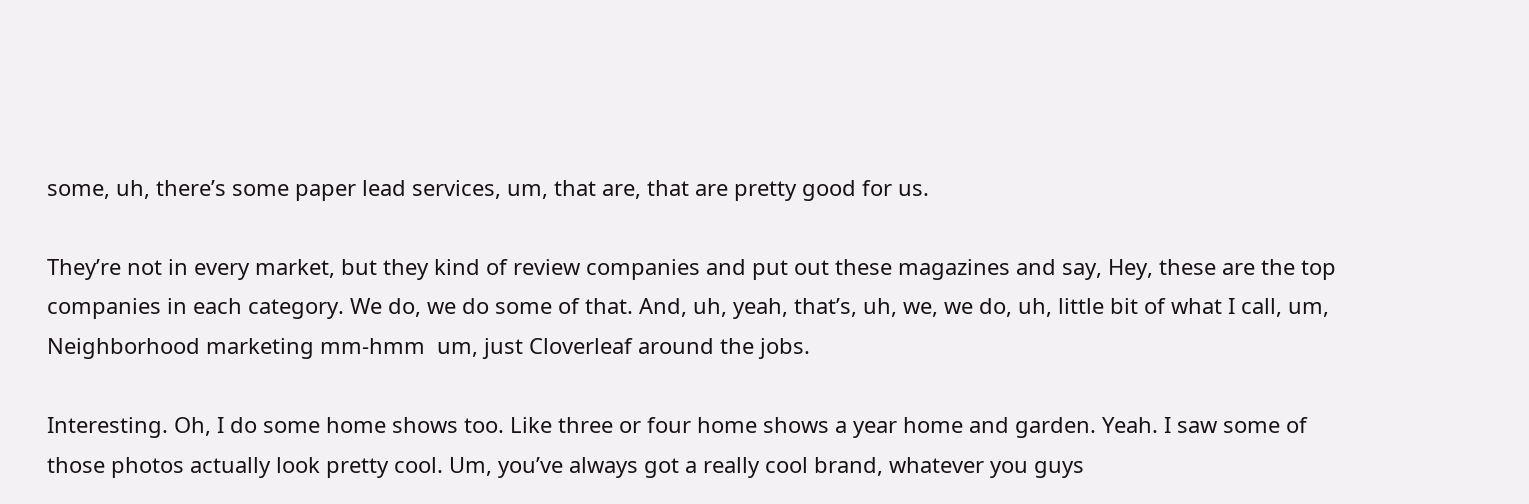some, uh, there’s some paper lead services, um, that are, that are pretty good for us.

They’re not in every market, but they kind of review companies and put out these magazines and say, Hey, these are the top companies in each category. We do, we do some of that. And, uh, yeah, that’s, uh, we, we do, uh, little bit of what I call, um, Neighborhood marketing mm-hmm  um, just Cloverleaf around the jobs.

Interesting. Oh, I do some home shows too. Like three or four home shows a year home and garden. Yeah. I saw some of those photos actually look pretty cool. Um, you’ve always got a really cool brand, whatever you guys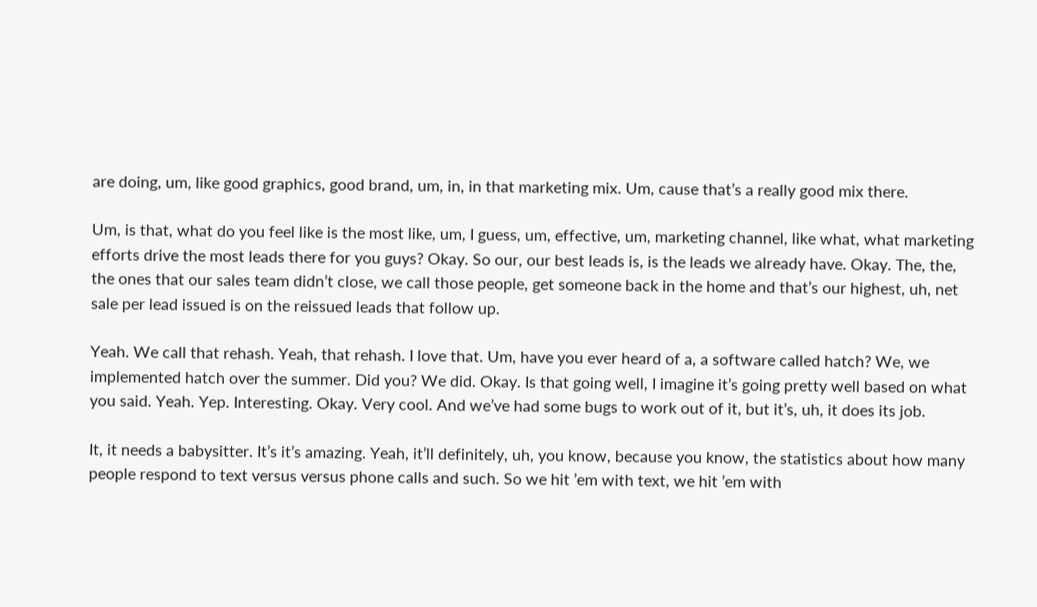are doing, um, like good graphics, good brand, um, in, in that marketing mix. Um, cause that’s a really good mix there.

Um, is that, what do you feel like is the most like, um, I guess, um, effective, um, marketing channel, like what, what marketing efforts drive the most leads there for you guys? Okay. So our, our best leads is, is the leads we already have. Okay. The, the, the ones that our sales team didn’t close, we call those people, get someone back in the home and that’s our highest, uh, net sale per lead issued is on the reissued leads that follow up.

Yeah. We call that rehash. Yeah, that rehash. I love that. Um, have you ever heard of a, a software called hatch? We, we implemented hatch over the summer. Did you? We did. Okay. Is that going well, I imagine it’s going pretty well based on what you said. Yeah. Yep. Interesting. Okay. Very cool. And we’ve had some bugs to work out of it, but it’s, uh, it does its job.

It, it needs a babysitter. It’s it’s amazing. Yeah, it’ll definitely, uh, you know, because you know, the statistics about how many people respond to text versus versus phone calls and such. So we hit ’em with text, we hit ’em with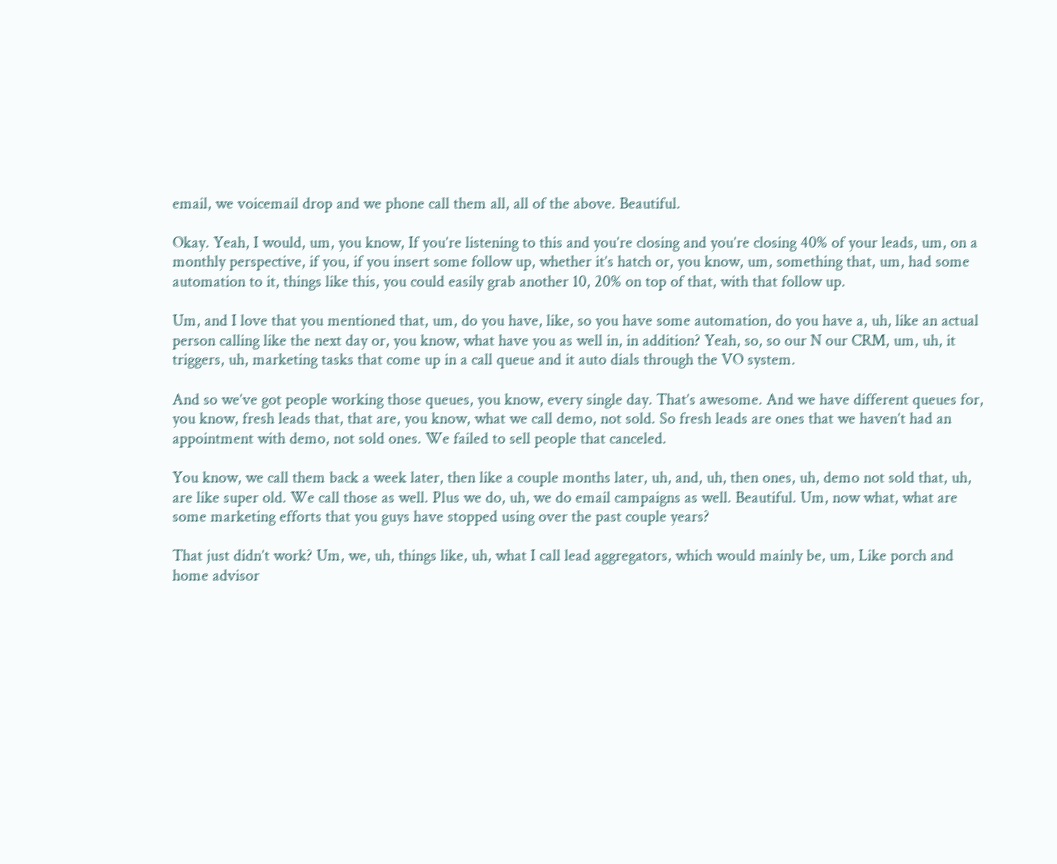email, we voicemail drop and we phone call them all, all of the above. Beautiful.

Okay. Yeah, I would, um, you know, If you’re listening to this and you’re closing and you’re closing 40% of your leads, um, on a monthly perspective, if you, if you insert some follow up, whether it’s hatch or, you know, um, something that, um, had some automation to it, things like this, you could easily grab another 10, 20% on top of that, with that follow up.

Um, and I love that you mentioned that, um, do you have, like, so you have some automation, do you have a, uh, like an actual person calling like the next day or, you know, what have you as well in, in addition? Yeah, so, so our N our CRM, um, uh, it triggers, uh, marketing tasks that come up in a call queue and it auto dials through the VO system.

And so we’ve got people working those queues, you know, every single day. That’s awesome. And we have different queues for, you know, fresh leads that, that are, you know, what we call demo, not sold. So fresh leads are ones that we haven’t had an appointment with demo, not sold ones. We failed to sell people that canceled.

You know, we call them back a week later, then like a couple months later, uh, and, uh, then ones, uh, demo not sold that, uh, are like super old. We call those as well. Plus we do, uh, we do email campaigns as well. Beautiful. Um, now what, what are some marketing efforts that you guys have stopped using over the past couple years?

That just didn’t work? Um, we, uh, things like, uh, what I call lead aggregators, which would mainly be, um, Like porch and home advisor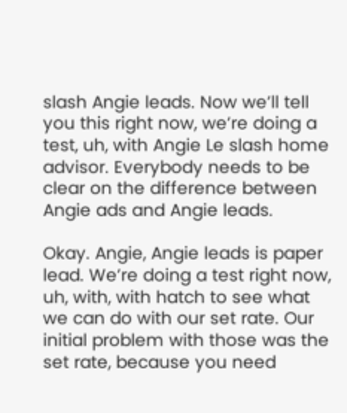slash Angie leads. Now we’ll tell you this right now, we’re doing a test, uh, with Angie Le slash home advisor. Everybody needs to be clear on the difference between Angie ads and Angie leads.

Okay. Angie, Angie leads is paper lead. We’re doing a test right now, uh, with, with hatch to see what we can do with our set rate. Our initial problem with those was the set rate, because you need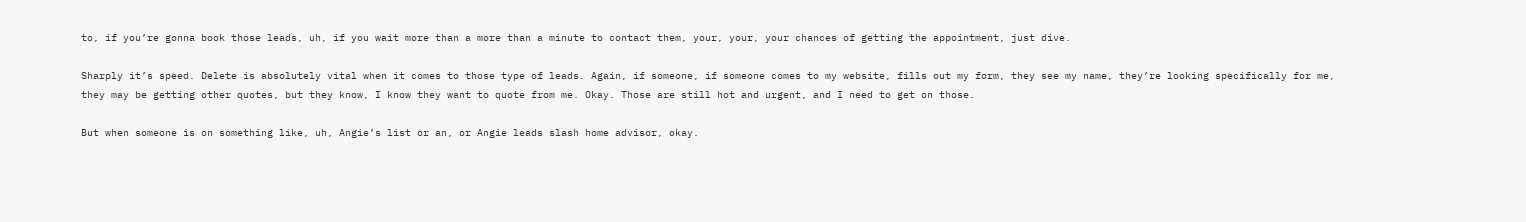to, if you’re gonna book those leads, uh, if you wait more than a more than a minute to contact them, your, your, your chances of getting the appointment, just dive.

Sharply it’s speed. Delete is absolutely vital when it comes to those type of leads. Again, if someone, if someone comes to my website, fills out my form, they see my name, they’re looking specifically for me, they may be getting other quotes, but they know, I know they want to quote from me. Okay. Those are still hot and urgent, and I need to get on those.

But when someone is on something like, uh, Angie’s list or an, or Angie leads slash home advisor, okay.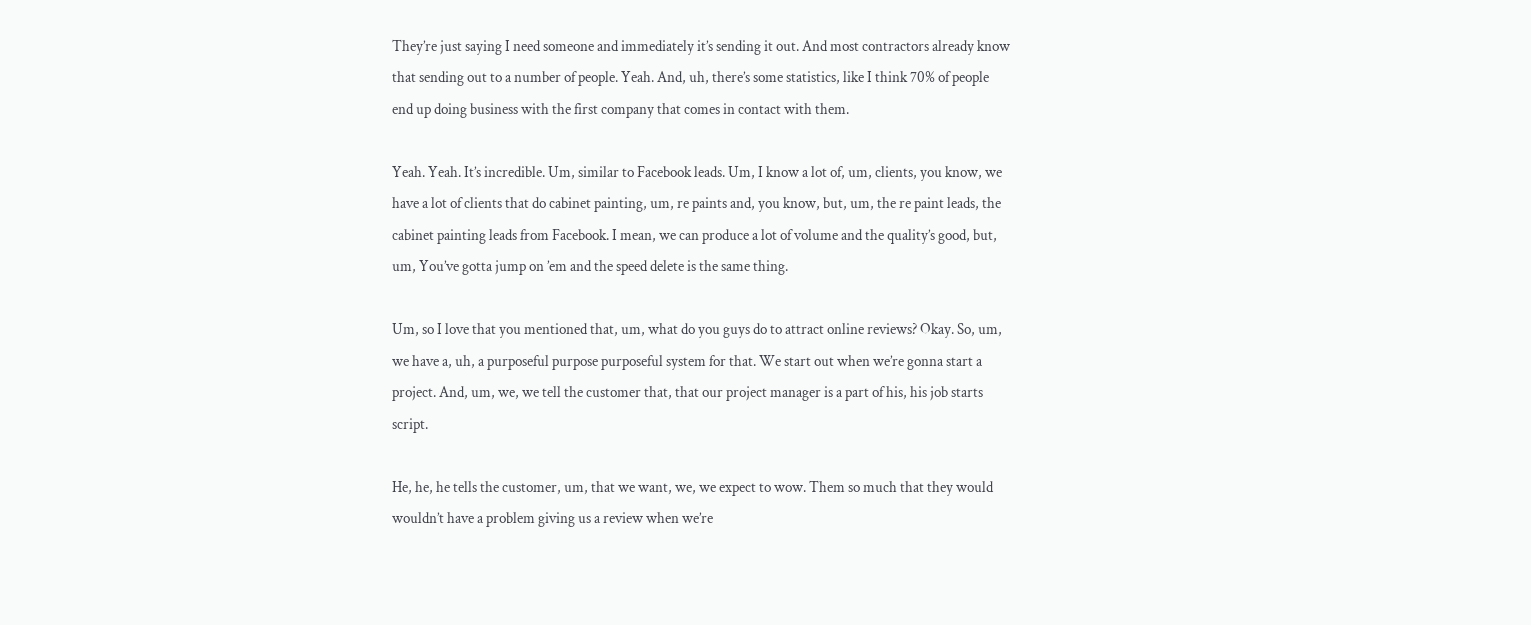They’re just saying I need someone and immediately it’s sending it out. And most contractors already know that sending out to a number of people. Yeah. And, uh, there’s some statistics, like I think 70% of people end up doing business with the first company that comes in contact with them.

Yeah. Yeah. It’s incredible. Um, similar to Facebook leads. Um, I know a lot of, um, clients, you know, we have a lot of clients that do cabinet painting, um, re paints and, you know, but, um, the re paint leads, the cabinet painting leads from Facebook. I mean, we can produce a lot of volume and the quality’s good, but, um, You’ve gotta jump on ’em and the speed delete is the same thing.

Um, so I love that you mentioned that, um, what do you guys do to attract online reviews? Okay. So, um, we have a, uh, a purposeful purpose purposeful system for that. We start out when we’re gonna start a project. And, um, we, we tell the customer that, that our project manager is a part of his, his job starts script.

He, he, he tells the customer, um, that we want, we, we expect to wow. Them so much that they would wouldn’t have a problem giving us a review when we’re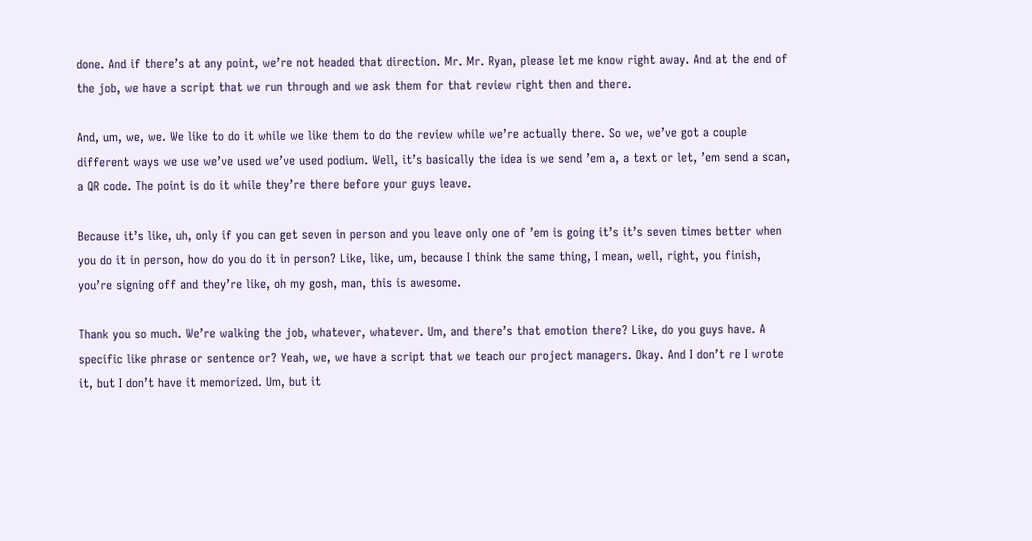done. And if there’s at any point, we’re not headed that direction. Mr. Mr. Ryan, please let me know right away. And at the end of the job, we have a script that we run through and we ask them for that review right then and there.

And, um, we, we. We like to do it while we like them to do the review while we’re actually there. So we, we’ve got a couple different ways we use we’ve used we’ve used podium. Well, it’s basically the idea is we send ’em a, a text or let, ’em send a scan, a QR code. The point is do it while they’re there before your guys leave.

Because it’s like, uh, only if you can get seven in person and you leave only one of ’em is going it’s it’s seven times better when you do it in person, how do you do it in person? Like, like, um, because I think the same thing, I mean, well, right, you finish, you’re signing off and they’re like, oh my gosh, man, this is awesome.

Thank you so much. We’re walking the job, whatever, whatever. Um, and there’s that emotion there? Like, do you guys have. A specific like phrase or sentence or? Yeah, we, we have a script that we teach our project managers. Okay. And I don’t re I wrote it, but I don’t have it memorized. Um, but it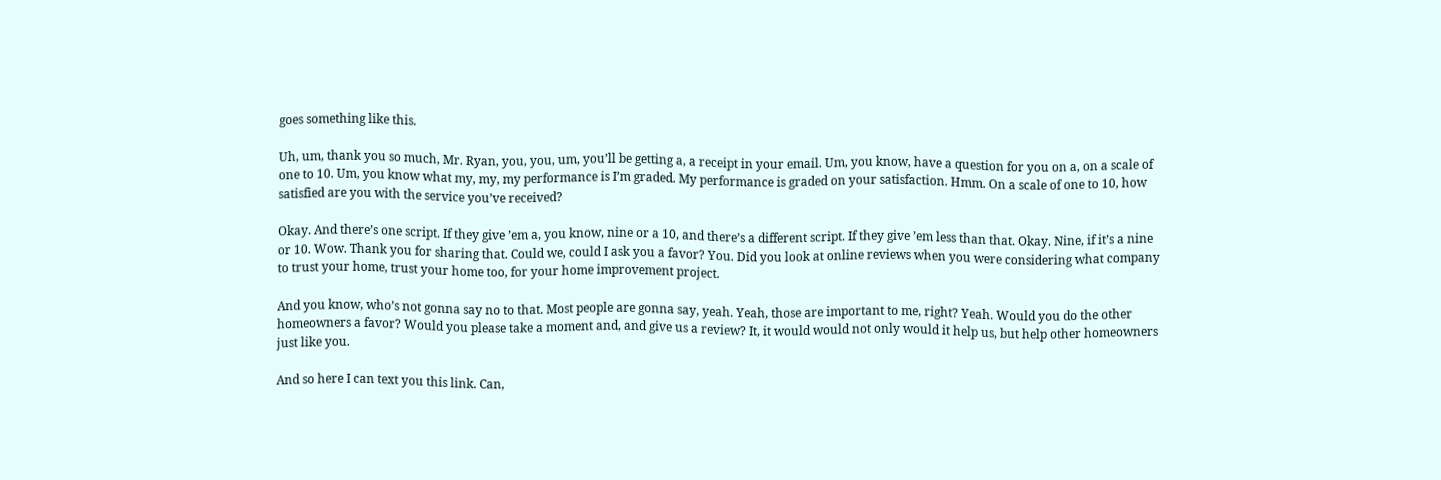goes something like this.

Uh, um, thank you so much, Mr. Ryan, you, you, um, you’ll be getting a, a receipt in your email. Um, you know, have a question for you on a, on a scale of one to 10. Um, you know what my, my, my performance is I’m graded. My performance is graded on your satisfaction. Hmm. On a scale of one to 10, how satisfied are you with the service you’ve received?

Okay. And there’s one script. If they give ’em a, you know, nine or a 10, and there’s a different script. If they give ’em less than that. Okay. Nine, if it’s a nine or 10. Wow. Thank you for sharing that. Could we, could I ask you a favor? You. Did you look at online reviews when you were considering what company to trust your home, trust your home too, for your home improvement project.

And you know, who’s not gonna say no to that. Most people are gonna say, yeah. Yeah, those are important to me, right? Yeah. Would you do the other homeowners a favor? Would you please take a moment and, and give us a review? It, it would would not only would it help us, but help other homeowners just like you.

And so here I can text you this link. Can,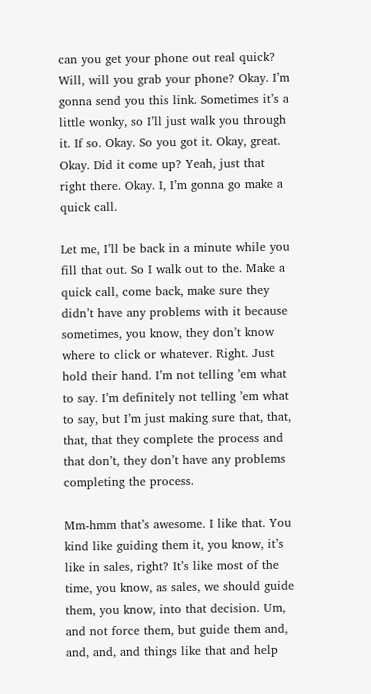can you get your phone out real quick? Will, will you grab your phone? Okay. I’m gonna send you this link. Sometimes it’s a little wonky, so I’ll just walk you through it. If so. Okay. So you got it. Okay, great. Okay. Did it come up? Yeah, just that right there. Okay. I, I’m gonna go make a quick call.

Let me, I’ll be back in a minute while you fill that out. So I walk out to the. Make a quick call, come back, make sure they didn’t have any problems with it because sometimes, you know, they don’t know where to click or whatever. Right. Just hold their hand. I’m not telling ’em what to say. I’m definitely not telling ’em what to say, but I’m just making sure that, that, that, that they complete the process and that don’t, they don’t have any problems completing the process.

Mm-hmm that’s awesome. I like that. You kind like guiding them it, you know, it’s like in sales, right? It’s like most of the time, you know, as sales, we should guide them, you know, into that decision. Um, and not force them, but guide them and, and, and, and things like that and help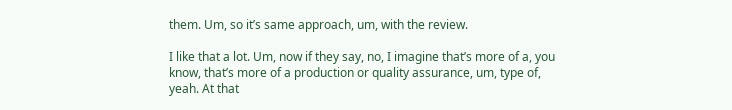them. Um, so it’s same approach, um, with the review.

I like that a lot. Um, now if they say, no, I imagine that’s more of a, you know, that’s more of a production or quality assurance, um, type of, yeah. At that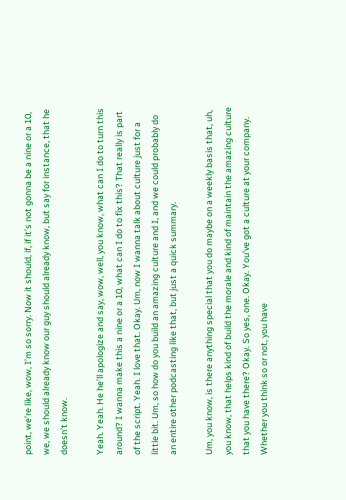point, we’re like, wow, I’m so sorry. Now it should, if, if it’s not gonna be a nine or a 10, we, we should already know our guy should already know, but say for instance, that he doesn’t know.

Yeah. Yeah. He he’ll apologize and say, wow, well, you know, what can I do to turn this around? I wanna make this a nine or a 10, what can I do to fix this? That really is part of the script. Yeah. I love that. Okay. Um, now I wanna talk about culture just for a little bit. Um, so how do you build an amazing culture and I, and we could probably do an entire other podcasting like that, but just a quick summary.

Um, you know, is there anything special that you do maybe on a weekly basis that, uh, you know, that helps kind of build the morale and kind of maintain the amazing culture that you have there? Okay. So yes, one. Okay. You’ve got a culture at your company. Whether you think so or not, you have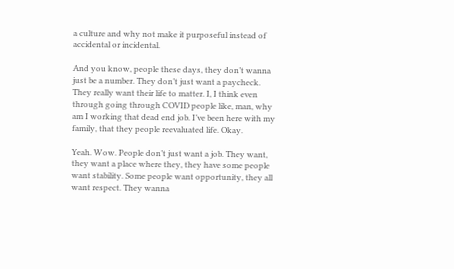a culture and why not make it purposeful instead of accidental or incidental.

And you know, people these days, they don’t wanna just be a number. They don’t just want a paycheck. They really want their life to matter. I, I think even through going through COVID people like, man, why am I working that dead end job. I’ve been here with my family, that they people reevaluated life. Okay.

Yeah. Wow. People don’t just want a job. They want, they want a place where they, they have some people want stability. Some people want opportunity, they all want respect. They wanna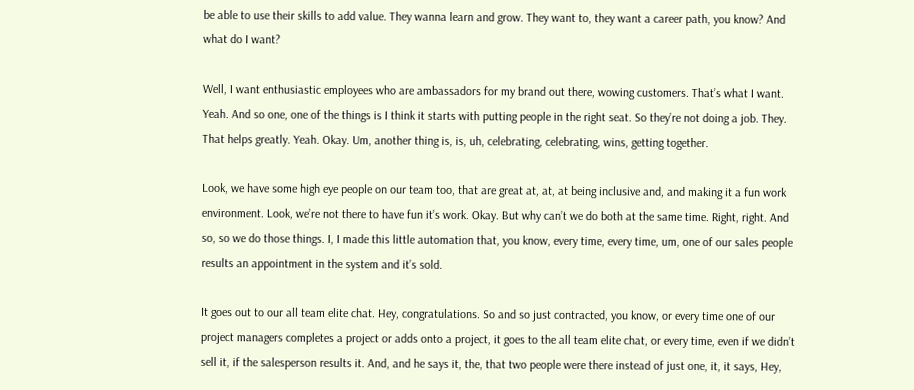be able to use their skills to add value. They wanna learn and grow. They want to, they want a career path, you know? And what do I want?

Well, I want enthusiastic employees who are ambassadors for my brand out there, wowing customers. That’s what I want. Yeah. And so one, one of the things is I think it starts with putting people in the right seat. So they’re not doing a job. They. That helps greatly. Yeah. Okay. Um, another thing is, is, uh, celebrating, celebrating, wins, getting together.

Look, we have some high eye people on our team too, that are great at, at, at being inclusive and, and making it a fun work environment. Look, we’re not there to have fun it’s work. Okay. But why can’t we do both at the same time. Right, right. And so, so we do those things. I, I made this little automation that, you know, every time, every time, um, one of our sales people results an appointment in the system and it’s sold.

It goes out to our all team elite chat. Hey, congratulations. So and so just contracted, you know, or every time one of our project managers completes a project or adds onto a project, it goes to the all team elite chat, or every time, even if we didn’t sell it, if the salesperson results it. And, and he says it, the, that two people were there instead of just one, it, it says, Hey,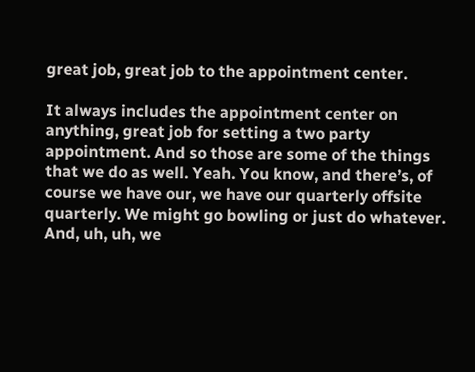great job, great job to the appointment center.

It always includes the appointment center on anything, great job for setting a two party appointment. And so those are some of the things that we do as well. Yeah. You know, and there’s, of course we have our, we have our quarterly offsite quarterly. We might go bowling or just do whatever. And, uh, uh, we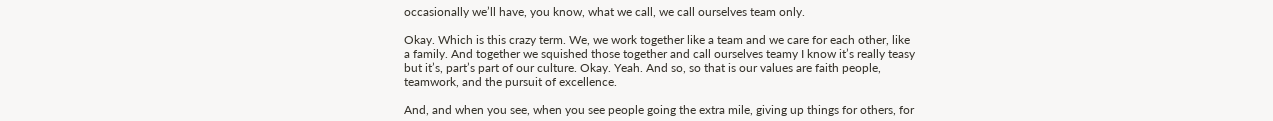occasionally we’ll have, you know, what we call, we call ourselves team only.

Okay. Which is this crazy term. We, we work together like a team and we care for each other, like a family. And together we squished those together and call ourselves teamy I know it’s really teasy but it’s, part’s part of our culture. Okay. Yeah. And so, so that is our values are faith people, teamwork, and the pursuit of excellence.

And, and when you see, when you see people going the extra mile, giving up things for others, for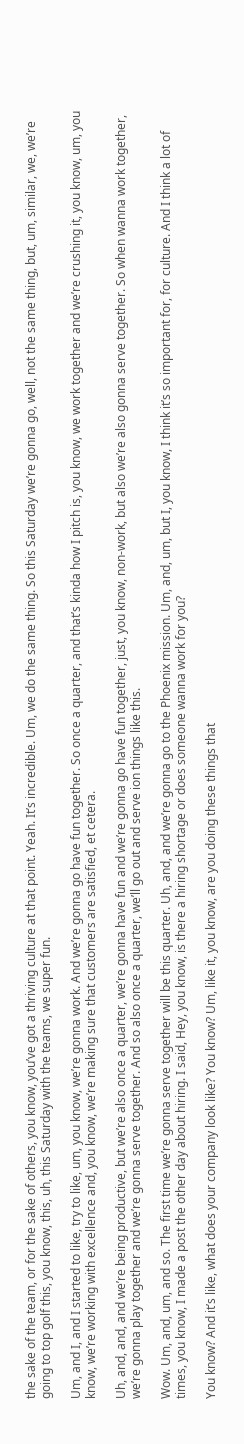the sake of the team, or for the sake of others, you know, you’ve got a thriving culture at that point. Yeah. It’s incredible. Um, we do the same thing. So this Saturday we’re gonna go, well, not the same thing, but, um, similar, we, we’re going to top golf this, you know, this, uh, this Saturday with the teams, we super fun.

Um, and I, and I started to like, try to like, um, you know, we’re gonna work. And we’re gonna go have fun together. So once a quarter, and that’s kinda how I pitch is, you know, we work together and we’re crushing it, you know, um, you know, we’re working with excellence and, you know, we’re making sure that customers are satisfied, et cetera.

Uh, and, and, and we’re being productive, but we’re also once a quarter, we’re gonna have fun and we’re gonna go have fun together, just, you know, non-work, but also we’re also gonna serve together. So when wanna work together, we’re gonna play together and we’re gonna serve together. And so also once a quarter, we’ll go out and serve ion things like this.

Wow. Um, and, um, and so. The first time we’re gonna serve together will be this quarter. Uh, and, and we’re gonna go to the Phoenix mission. Um, and, um, but I, you know, I think it’s so important for, for culture. And I think a lot of times, you know, I made a post the other day about hiring. I said, Hey, you know, is there a hiring shortage or does someone wanna work for you?

You know? And it’s like, what does your company look like? You know? Um, like it, you know, are you doing these things that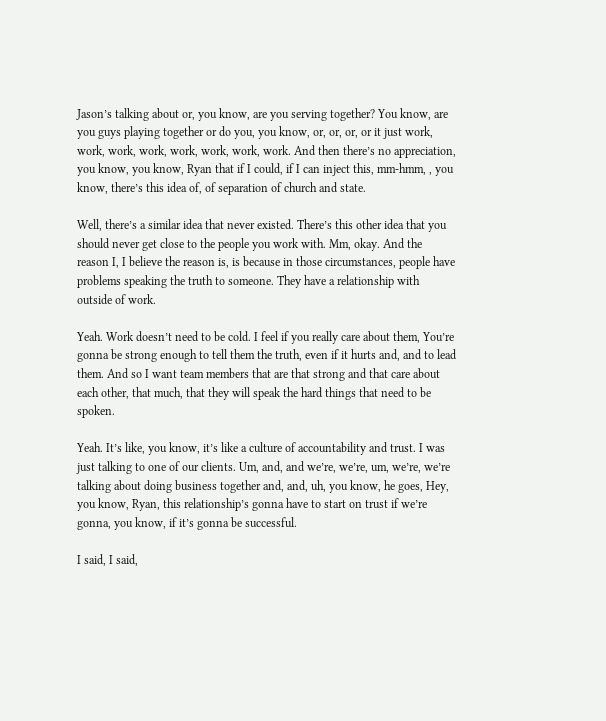Jason’s talking about or, you know, are you serving together? You know, are you guys playing together or do you, you know, or, or, or, or it just work, work, work, work, work, work, work, work. And then there’s no appreciation, you know, you know, Ryan that if I could, if I can inject this, mm-hmm, , you know, there’s this idea of, of separation of church and state.

Well, there’s a similar idea that never existed. There’s this other idea that you should never get close to the people you work with. Mm, okay. And the reason I, I believe the reason is, is because in those circumstances, people have problems speaking the truth to someone. They have a relationship with outside of work.

Yeah. Work doesn’t need to be cold. I feel if you really care about them, You’re gonna be strong enough to tell them the truth, even if it hurts and, and to lead them. And so I want team members that are that strong and that care about each other, that much, that they will speak the hard things that need to be spoken.

Yeah. It’s like, you know, it’s like a culture of accountability and trust. I was just talking to one of our clients. Um, and, and we’re, we’re, um, we’re, we’re talking about doing business together and, and, uh, you know, he goes, Hey, you know, Ryan, this relationship’s gonna have to start on trust if we’re gonna, you know, if it’s gonna be successful.

I said, I said,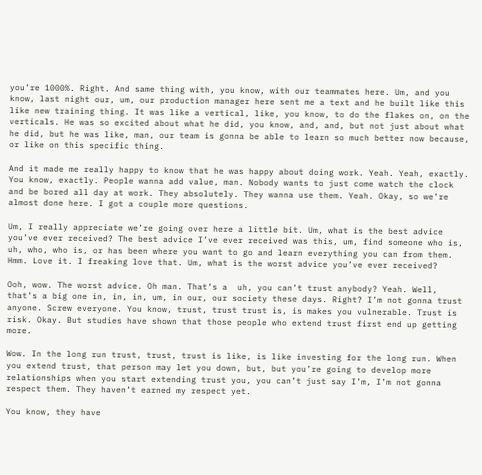you’re 1000%. Right. And same thing with, you know, with our teammates here. Um, and you know, last night our, um, our production manager here sent me a text and he built like this like new training thing. It was like a vertical, like, you know, to do the flakes on, on the verticals. He was so excited about what he did, you know, and, and, but not just about what he did, but he was like, man, our team is gonna be able to learn so much better now because, or like on this specific thing.

And it made me really happy to know that he was happy about doing work. Yeah. Yeah, exactly. You know, exactly. People wanna add value, man. Nobody wants to just come watch the clock and be bored all day at work. They absolutely. They wanna use them. Yeah. Okay, so we’re almost done here. I got a couple more questions.

Um, I really appreciate we’re going over here a little bit. Um, what is the best advice you’ve ever received? The best advice I’ve ever received was this, um, find someone who is, uh, who, who is, or has been where you want to go and learn everything you can from them. Hmm. Love it. I freaking love that. Um, what is the worst advice you’ve ever received?

Ooh, wow. The worst advice. Oh man. That’s a  uh, you can’t trust anybody? Yeah. Well, that’s a big one in, in, in, um, in our, our society these days. Right? I’m not gonna trust anyone. Screw everyone. You know, trust, trust trust is, is makes you vulnerable. Trust is risk. Okay. But studies have shown that those people who extend trust first end up getting more.

Wow. In the long run trust, trust, trust is like, is like investing for the long run. When you extend trust, that person may let you down, but, but you’re going to develop more relationships when you start extending trust you, you can’t just say I’m, I’m not gonna respect them. They haven’t earned my respect yet.

You know, they have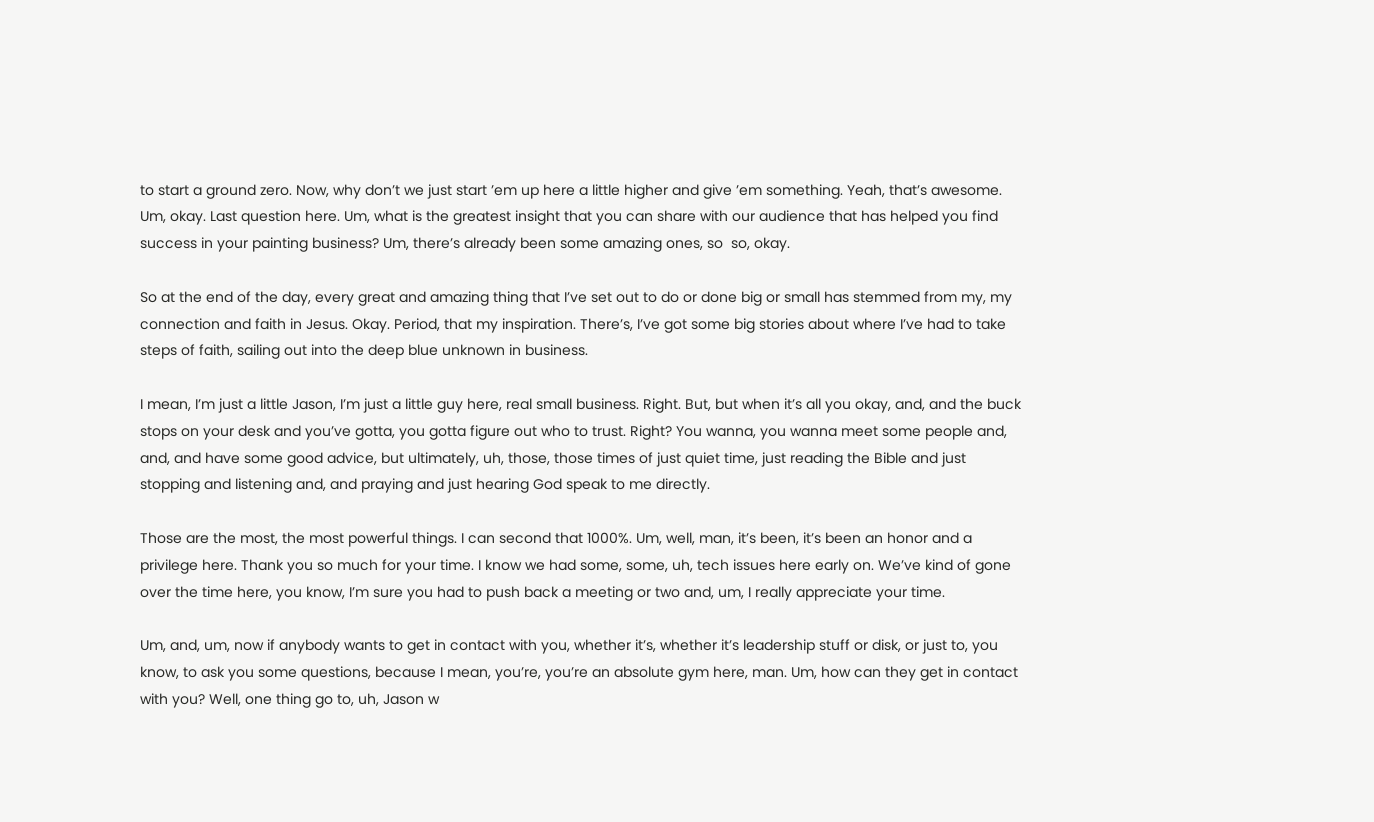to start a ground zero. Now, why don’t we just start ’em up here a little higher and give ’em something. Yeah, that’s awesome. Um, okay. Last question here. Um, what is the greatest insight that you can share with our audience that has helped you find success in your painting business? Um, there’s already been some amazing ones, so  so, okay.

So at the end of the day, every great and amazing thing that I’ve set out to do or done big or small has stemmed from my, my connection and faith in Jesus. Okay. Period, that my inspiration. There’s, I’ve got some big stories about where I’ve had to take steps of faith, sailing out into the deep blue unknown in business.

I mean, I’m just a little Jason, I’m just a little guy here, real small business. Right. But, but when it’s all you okay, and, and the buck stops on your desk and you’ve gotta, you gotta figure out who to trust. Right? You wanna, you wanna meet some people and, and, and have some good advice, but ultimately, uh, those, those times of just quiet time, just reading the Bible and just stopping and listening and, and praying and just hearing God speak to me directly.

Those are the most, the most powerful things. I can second that 1000%. Um, well, man, it’s been, it’s been an honor and a privilege here. Thank you so much for your time. I know we had some, some, uh, tech issues here early on. We’ve kind of gone over the time here, you know, I’m sure you had to push back a meeting or two and, um, I really appreciate your time.

Um, and, um, now if anybody wants to get in contact with you, whether it’s, whether it’s leadership stuff or disk, or just to, you know, to ask you some questions, because I mean, you’re, you’re an absolute gym here, man. Um, how can they get in contact with you? Well, one thing go to, uh, Jason w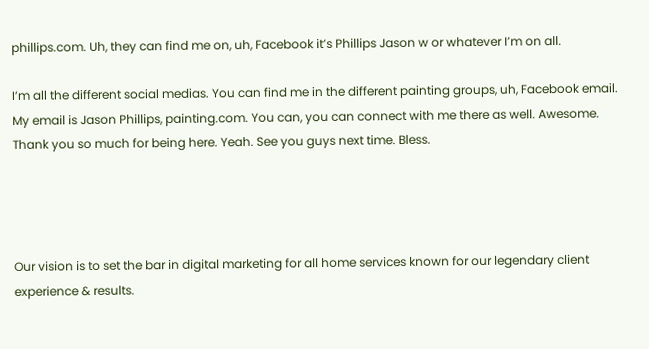phillips.com. Uh, they can find me on, uh, Facebook it’s Phillips Jason w or whatever I’m on all.

I’m all the different social medias. You can find me in the different painting groups, uh, Facebook email. My email is Jason Phillips, painting.com. You can, you can connect with me there as well. Awesome. Thank you so much for being here. Yeah. See you guys next time. Bless.




Our vision is to set the bar in digital marketing for all home services known for our legendary client experience & results.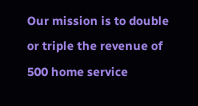Our mission is to double or triple the revenue of 500 home service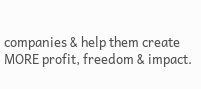companies & help them create MORE profit, freedom & impact.